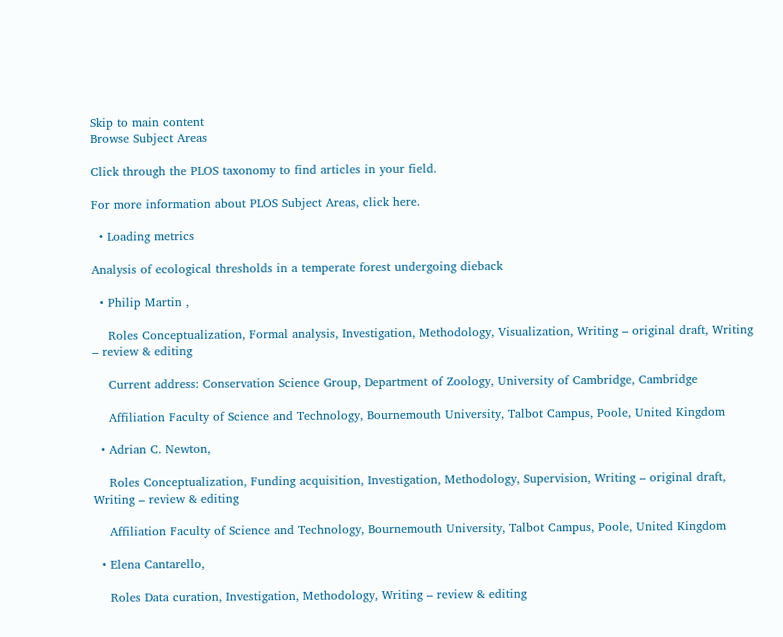Skip to main content
Browse Subject Areas

Click through the PLOS taxonomy to find articles in your field.

For more information about PLOS Subject Areas, click here.

  • Loading metrics

Analysis of ecological thresholds in a temperate forest undergoing dieback

  • Philip Martin ,

    Roles Conceptualization, Formal analysis, Investigation, Methodology, Visualization, Writing – original draft, Writing – review & editing

    Current address: Conservation Science Group, Department of Zoology, University of Cambridge, Cambridge

    Affiliation Faculty of Science and Technology, Bournemouth University, Talbot Campus, Poole, United Kingdom

  • Adrian C. Newton,

    Roles Conceptualization, Funding acquisition, Investigation, Methodology, Supervision, Writing – original draft, Writing – review & editing

    Affiliation Faculty of Science and Technology, Bournemouth University, Talbot Campus, Poole, United Kingdom

  • Elena Cantarello,

    Roles Data curation, Investigation, Methodology, Writing – review & editing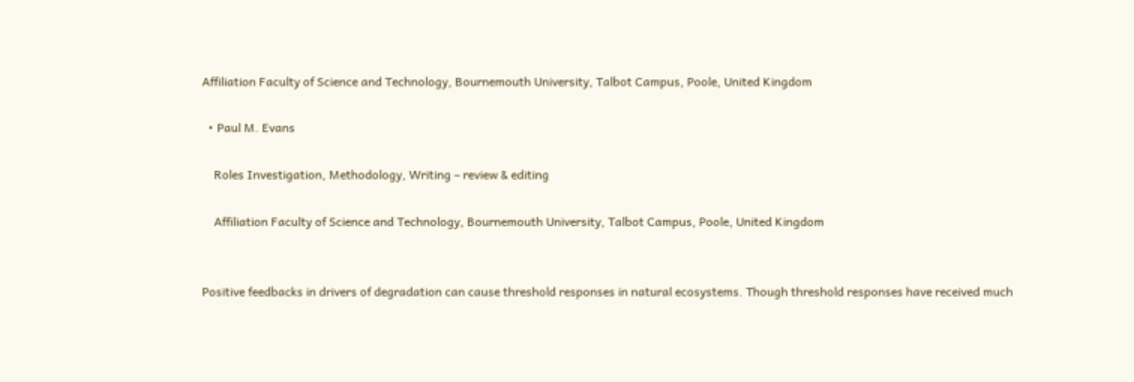Affiliation Faculty of Science and Technology, Bournemouth University, Talbot Campus, Poole, United Kingdom

  • Paul M. Evans

    Roles Investigation, Methodology, Writing – review & editing

    Affiliation Faculty of Science and Technology, Bournemouth University, Talbot Campus, Poole, United Kingdom


Positive feedbacks in drivers of degradation can cause threshold responses in natural ecosystems. Though threshold responses have received much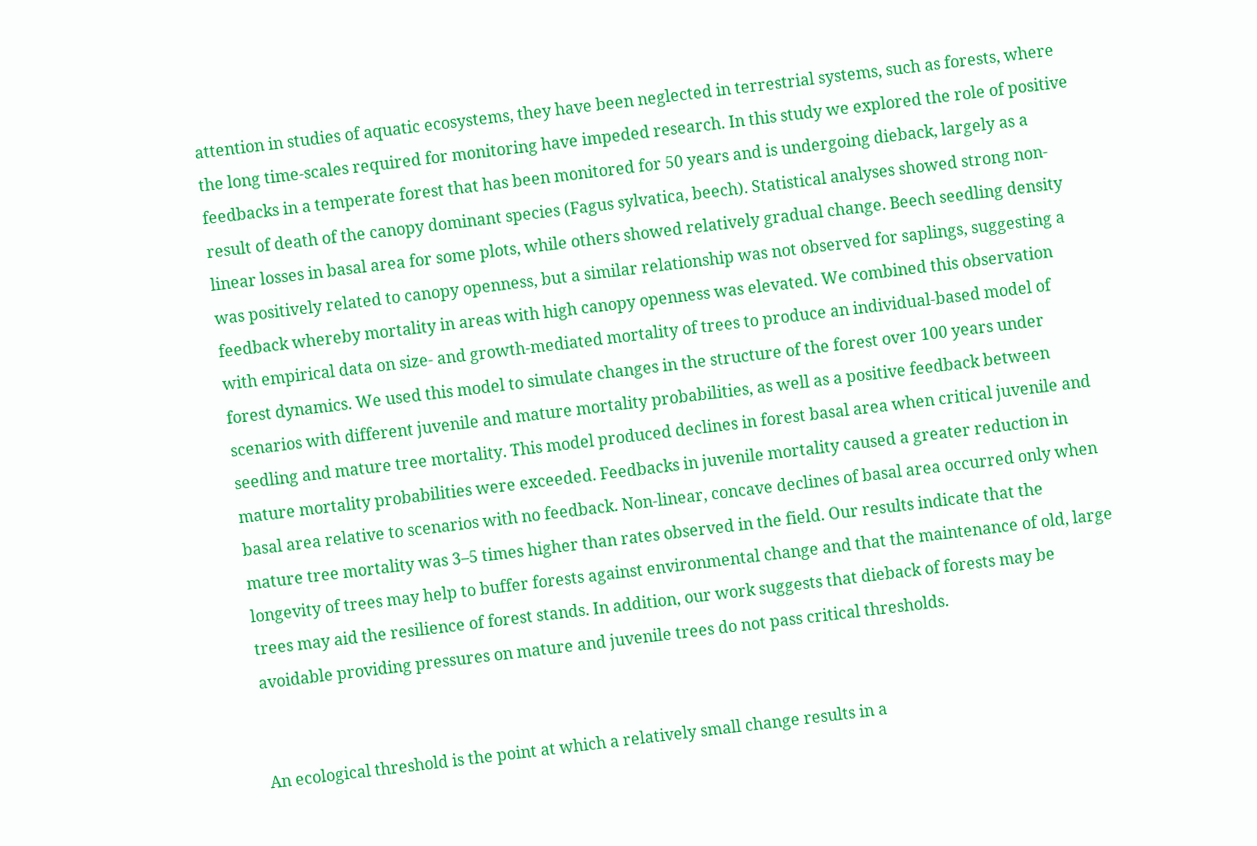attention in studies of aquatic ecosystems, they have been neglected in terrestrial systems, such as forests, where the long time-scales required for monitoring have impeded research. In this study we explored the role of positive feedbacks in a temperate forest that has been monitored for 50 years and is undergoing dieback, largely as a result of death of the canopy dominant species (Fagus sylvatica, beech). Statistical analyses showed strong non-linear losses in basal area for some plots, while others showed relatively gradual change. Beech seedling density was positively related to canopy openness, but a similar relationship was not observed for saplings, suggesting a feedback whereby mortality in areas with high canopy openness was elevated. We combined this observation with empirical data on size- and growth-mediated mortality of trees to produce an individual-based model of forest dynamics. We used this model to simulate changes in the structure of the forest over 100 years under scenarios with different juvenile and mature mortality probabilities, as well as a positive feedback between seedling and mature tree mortality. This model produced declines in forest basal area when critical juvenile and mature mortality probabilities were exceeded. Feedbacks in juvenile mortality caused a greater reduction in basal area relative to scenarios with no feedback. Non-linear, concave declines of basal area occurred only when mature tree mortality was 3–5 times higher than rates observed in the field. Our results indicate that the longevity of trees may help to buffer forests against environmental change and that the maintenance of old, large trees may aid the resilience of forest stands. In addition, our work suggests that dieback of forests may be avoidable providing pressures on mature and juvenile trees do not pass critical thresholds.


An ecological threshold is the point at which a relatively small change results in a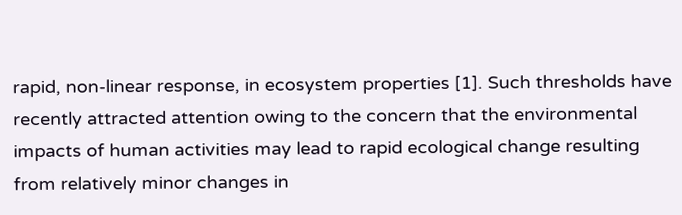rapid, non-linear response, in ecosystem properties [1]. Such thresholds have recently attracted attention owing to the concern that the environmental impacts of human activities may lead to rapid ecological change resulting from relatively minor changes in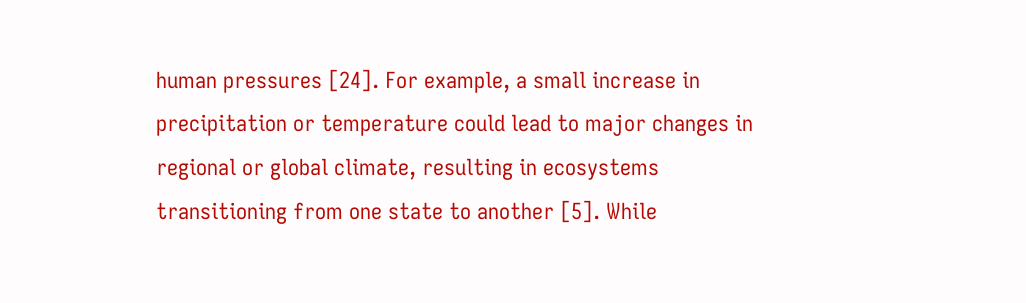human pressures [24]. For example, a small increase in precipitation or temperature could lead to major changes in regional or global climate, resulting in ecosystems transitioning from one state to another [5]. While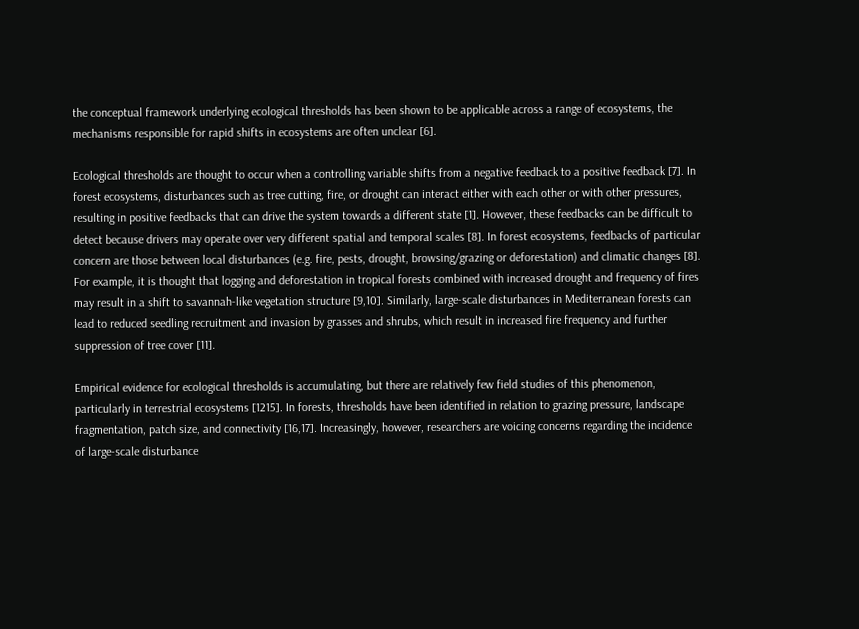the conceptual framework underlying ecological thresholds has been shown to be applicable across a range of ecosystems, the mechanisms responsible for rapid shifts in ecosystems are often unclear [6].

Ecological thresholds are thought to occur when a controlling variable shifts from a negative feedback to a positive feedback [7]. In forest ecosystems, disturbances such as tree cutting, fire, or drought can interact either with each other or with other pressures, resulting in positive feedbacks that can drive the system towards a different state [1]. However, these feedbacks can be difficult to detect because drivers may operate over very different spatial and temporal scales [8]. In forest ecosystems, feedbacks of particular concern are those between local disturbances (e.g. fire, pests, drought, browsing/grazing or deforestation) and climatic changes [8]. For example, it is thought that logging and deforestation in tropical forests combined with increased drought and frequency of fires may result in a shift to savannah-like vegetation structure [9,10]. Similarly, large-scale disturbances in Mediterranean forests can lead to reduced seedling recruitment and invasion by grasses and shrubs, which result in increased fire frequency and further suppression of tree cover [11].

Empirical evidence for ecological thresholds is accumulating, but there are relatively few field studies of this phenomenon, particularly in terrestrial ecosystems [1215]. In forests, thresholds have been identified in relation to grazing pressure, landscape fragmentation, patch size, and connectivity [16,17]. Increasingly, however, researchers are voicing concerns regarding the incidence of large-scale disturbance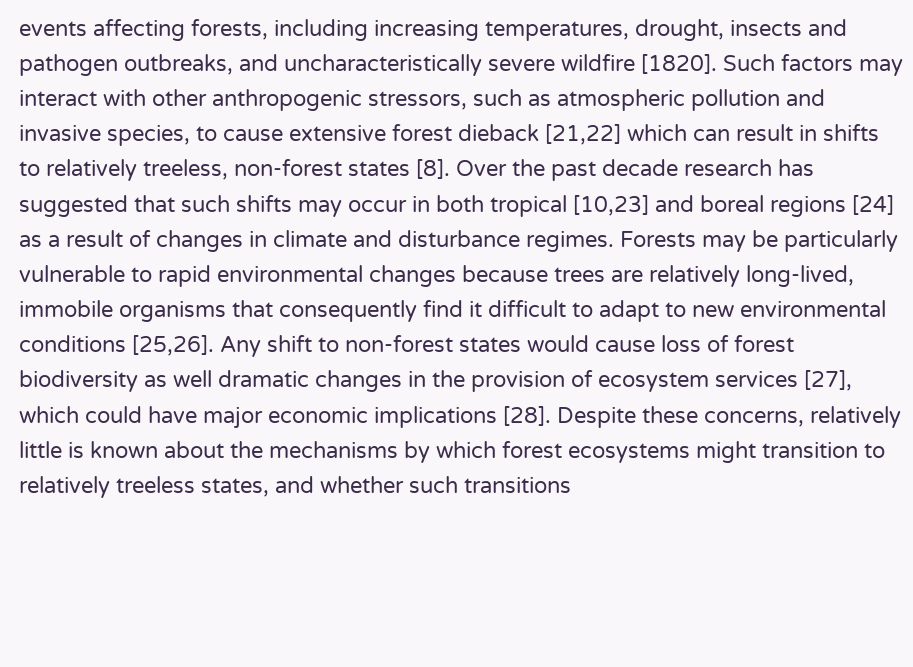events affecting forests, including increasing temperatures, drought, insects and pathogen outbreaks, and uncharacteristically severe wildfire [1820]. Such factors may interact with other anthropogenic stressors, such as atmospheric pollution and invasive species, to cause extensive forest dieback [21,22] which can result in shifts to relatively treeless, non-forest states [8]. Over the past decade research has suggested that such shifts may occur in both tropical [10,23] and boreal regions [24] as a result of changes in climate and disturbance regimes. Forests may be particularly vulnerable to rapid environmental changes because trees are relatively long-lived, immobile organisms that consequently find it difficult to adapt to new environmental conditions [25,26]. Any shift to non-forest states would cause loss of forest biodiversity as well dramatic changes in the provision of ecosystem services [27], which could have major economic implications [28]. Despite these concerns, relatively little is known about the mechanisms by which forest ecosystems might transition to relatively treeless states, and whether such transitions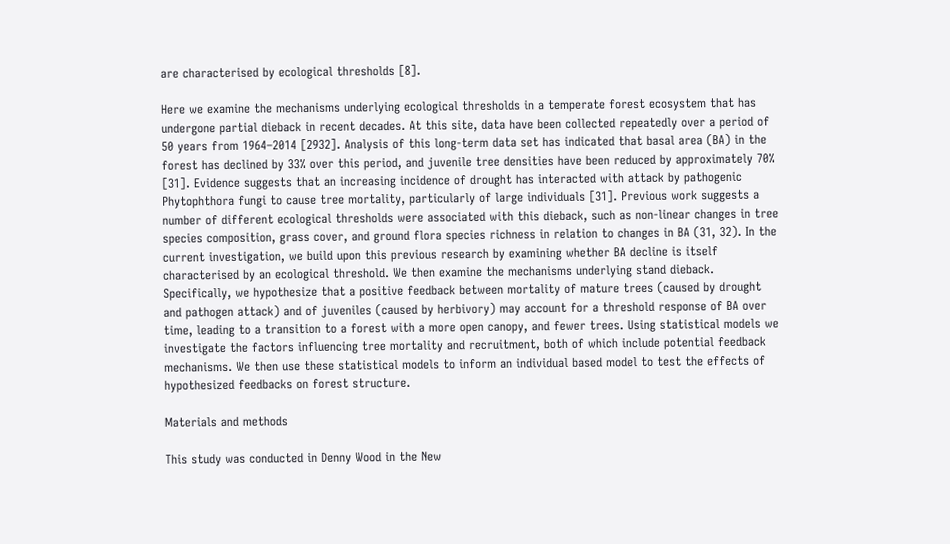are characterised by ecological thresholds [8].

Here we examine the mechanisms underlying ecological thresholds in a temperate forest ecosystem that has undergone partial dieback in recent decades. At this site, data have been collected repeatedly over a period of 50 years from 1964–2014 [2932]. Analysis of this long-term data set has indicated that basal area (BA) in the forest has declined by 33% over this period, and juvenile tree densities have been reduced by approximately 70% [31]. Evidence suggests that an increasing incidence of drought has interacted with attack by pathogenic Phytophthora fungi to cause tree mortality, particularly of large individuals [31]. Previous work suggests a number of different ecological thresholds were associated with this dieback, such as non-linear changes in tree species composition, grass cover, and ground flora species richness in relation to changes in BA (31, 32). In the current investigation, we build upon this previous research by examining whether BA decline is itself characterised by an ecological threshold. We then examine the mechanisms underlying stand dieback. Specifically, we hypothesize that a positive feedback between mortality of mature trees (caused by drought and pathogen attack) and of juveniles (caused by herbivory) may account for a threshold response of BA over time, leading to a transition to a forest with a more open canopy, and fewer trees. Using statistical models we investigate the factors influencing tree mortality and recruitment, both of which include potential feedback mechanisms. We then use these statistical models to inform an individual based model to test the effects of hypothesized feedbacks on forest structure.

Materials and methods

This study was conducted in Denny Wood in the New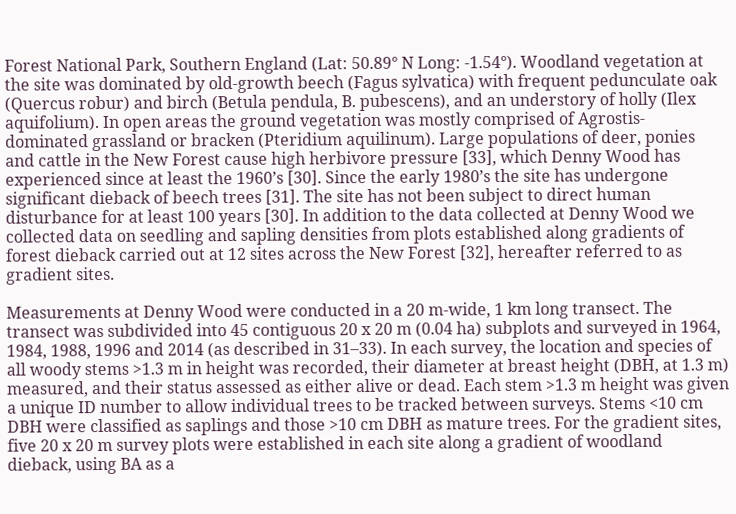Forest National Park, Southern England (Lat: 50.89° N Long: -1.54°). Woodland vegetation at the site was dominated by old-growth beech (Fagus sylvatica) with frequent pedunculate oak (Quercus robur) and birch (Betula pendula, B. pubescens), and an understory of holly (Ilex aquifolium). In open areas the ground vegetation was mostly comprised of Agrostis-dominated grassland or bracken (Pteridium aquilinum). Large populations of deer, ponies and cattle in the New Forest cause high herbivore pressure [33], which Denny Wood has experienced since at least the 1960’s [30]. Since the early 1980’s the site has undergone significant dieback of beech trees [31]. The site has not been subject to direct human disturbance for at least 100 years [30]. In addition to the data collected at Denny Wood we collected data on seedling and sapling densities from plots established along gradients of forest dieback carried out at 12 sites across the New Forest [32], hereafter referred to as gradient sites.

Measurements at Denny Wood were conducted in a 20 m-wide, 1 km long transect. The transect was subdivided into 45 contiguous 20 x 20 m (0.04 ha) subplots and surveyed in 1964, 1984, 1988, 1996 and 2014 (as described in 31–33). In each survey, the location and species of all woody stems >1.3 m in height was recorded, their diameter at breast height (DBH, at 1.3 m) measured, and their status assessed as either alive or dead. Each stem >1.3 m height was given a unique ID number to allow individual trees to be tracked between surveys. Stems <10 cm DBH were classified as saplings and those >10 cm DBH as mature trees. For the gradient sites, five 20 x 20 m survey plots were established in each site along a gradient of woodland dieback, using BA as a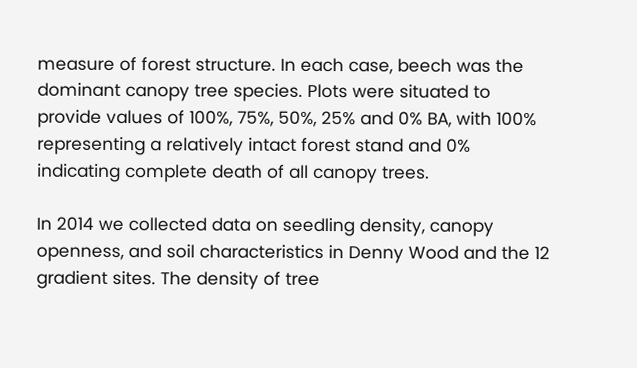measure of forest structure. In each case, beech was the dominant canopy tree species. Plots were situated to provide values of 100%, 75%, 50%, 25% and 0% BA, with 100% representing a relatively intact forest stand and 0% indicating complete death of all canopy trees.

In 2014 we collected data on seedling density, canopy openness, and soil characteristics in Denny Wood and the 12 gradient sites. The density of tree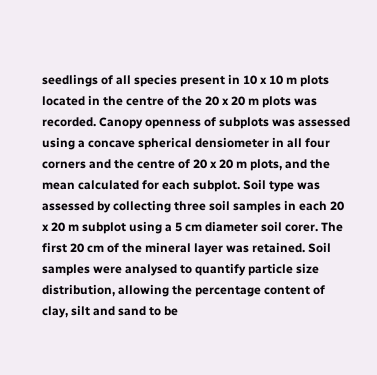seedlings of all species present in 10 x 10 m plots located in the centre of the 20 x 20 m plots was recorded. Canopy openness of subplots was assessed using a concave spherical densiometer in all four corners and the centre of 20 x 20 m plots, and the mean calculated for each subplot. Soil type was assessed by collecting three soil samples in each 20 x 20 m subplot using a 5 cm diameter soil corer. The first 20 cm of the mineral layer was retained. Soil samples were analysed to quantify particle size distribution, allowing the percentage content of clay, silt and sand to be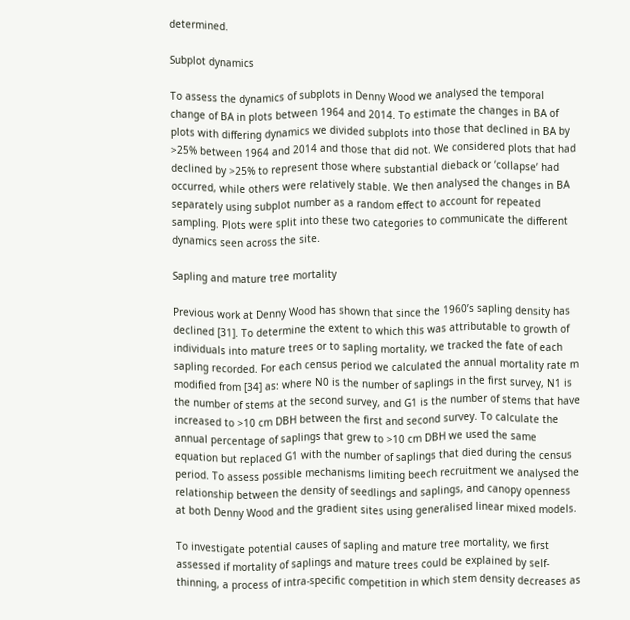determined.

Subplot dynamics

To assess the dynamics of subplots in Denny Wood we analysed the temporal change of BA in plots between 1964 and 2014. To estimate the changes in BA of plots with differing dynamics we divided subplots into those that declined in BA by >25% between 1964 and 2014 and those that did not. We considered plots that had declined by >25% to represent those where substantial dieback or ‘collapse’ had occurred, while others were relatively stable. We then analysed the changes in BA separately using subplot number as a random effect to account for repeated sampling. Plots were split into these two categories to communicate the different dynamics seen across the site.

Sapling and mature tree mortality

Previous work at Denny Wood has shown that since the 1960’s sapling density has declined [31]. To determine the extent to which this was attributable to growth of individuals into mature trees or to sapling mortality, we tracked the fate of each sapling recorded. For each census period we calculated the annual mortality rate m modified from [34] as: where N0 is the number of saplings in the first survey, N1 is the number of stems at the second survey, and G1 is the number of stems that have increased to >10 cm DBH between the first and second survey. To calculate the annual percentage of saplings that grew to >10 cm DBH we used the same equation but replaced G1 with the number of saplings that died during the census period. To assess possible mechanisms limiting beech recruitment we analysed the relationship between the density of seedlings and saplings, and canopy openness at both Denny Wood and the gradient sites using generalised linear mixed models.

To investigate potential causes of sapling and mature tree mortality, we first assessed if mortality of saplings and mature trees could be explained by self-thinning, a process of intra-specific competition in which stem density decreases as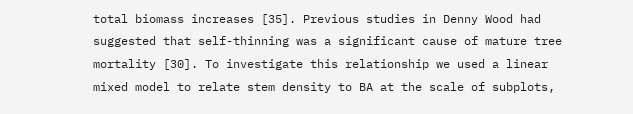total biomass increases [35]. Previous studies in Denny Wood had suggested that self-thinning was a significant cause of mature tree mortality [30]. To investigate this relationship we used a linear mixed model to relate stem density to BA at the scale of subplots,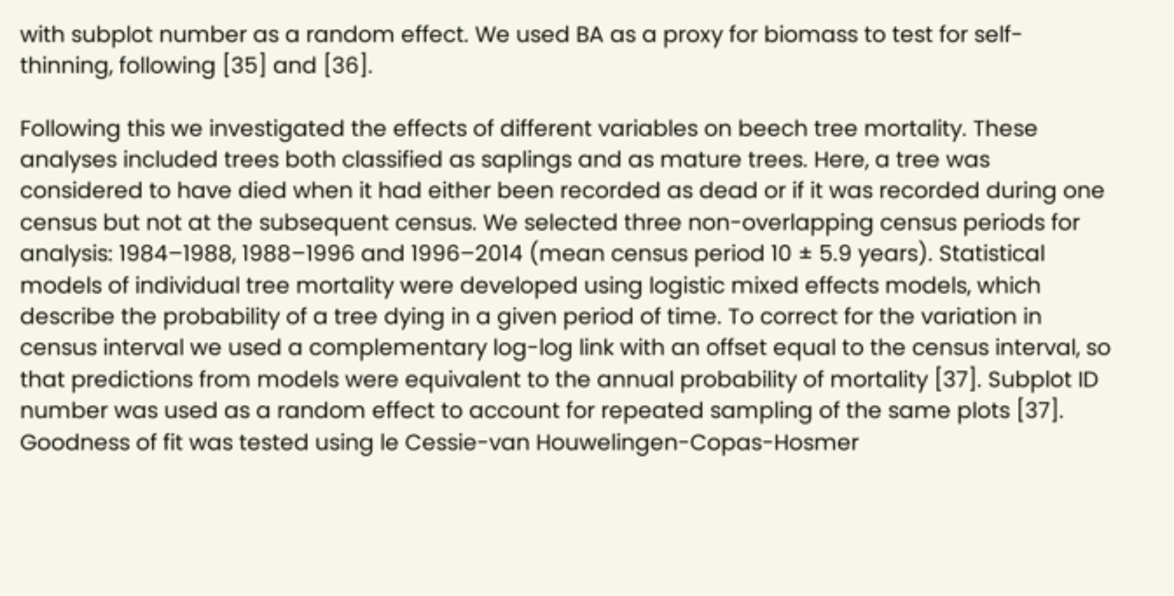with subplot number as a random effect. We used BA as a proxy for biomass to test for self-thinning, following [35] and [36].

Following this we investigated the effects of different variables on beech tree mortality. These analyses included trees both classified as saplings and as mature trees. Here, a tree was considered to have died when it had either been recorded as dead or if it was recorded during one census but not at the subsequent census. We selected three non-overlapping census periods for analysis: 1984–1988, 1988–1996 and 1996–2014 (mean census period 10 ± 5.9 years). Statistical models of individual tree mortality were developed using logistic mixed effects models, which describe the probability of a tree dying in a given period of time. To correct for the variation in census interval we used a complementary log-log link with an offset equal to the census interval, so that predictions from models were equivalent to the annual probability of mortality [37]. Subplot ID number was used as a random effect to account for repeated sampling of the same plots [37]. Goodness of fit was tested using le Cessie-van Houwelingen-Copas-Hosmer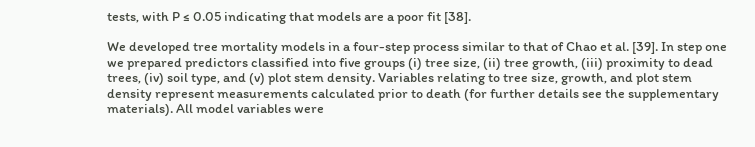tests, with P ≤ 0.05 indicating that models are a poor fit [38].

We developed tree mortality models in a four-step process similar to that of Chao et al. [39]. In step one we prepared predictors classified into five groups (i) tree size, (ii) tree growth, (iii) proximity to dead trees, (iv) soil type, and (v) plot stem density. Variables relating to tree size, growth, and plot stem density represent measurements calculated prior to death (for further details see the supplementary materials). All model variables were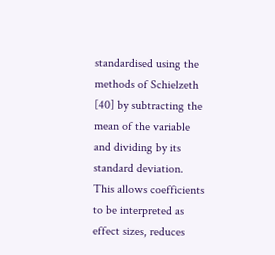standardised using the methods of Schielzeth [40] by subtracting the mean of the variable and dividing by its standard deviation. This allows coefficients to be interpreted as effect sizes, reduces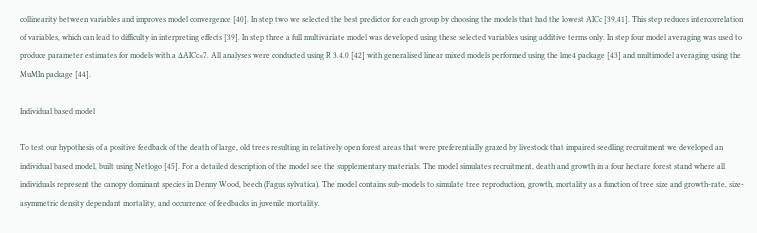collinearity between variables and improves model convergence [40]. In step two we selected the best predictor for each group by choosing the models that had the lowest AICc [39,41]. This step reduces intercorrelation of variables, which can lead to difficulty in interpreting effects [39]. In step three a full multivariate model was developed using these selected variables using additive terms only. In step four model averaging was used to produce parameter estimates for models with a ΔAICc≤7. All analyses were conducted using R 3.4.0 [42] with generalised linear mixed models performed using the lme4 package [43] and multimodel averaging using the MuMIn package [44].

Individual based model

To test our hypothesis of a positive feedback of the death of large, old trees resulting in relatively open forest areas that were preferentially grazed by livestock that impaired seedling recruitment we developed an individual based model, built using Netlogo [45]. For a detailed description of the model see the supplementary materials. The model simulates recruitment, death and growth in a four hectare forest stand where all individuals represent the canopy dominant species in Denny Wood, beech (Fagus sylvatica). The model contains sub-models to simulate tree reproduction, growth, mortality as a function of tree size and growth-rate, size-asymmetric density dependant mortality, and occurrence of feedbacks in juvenile mortality.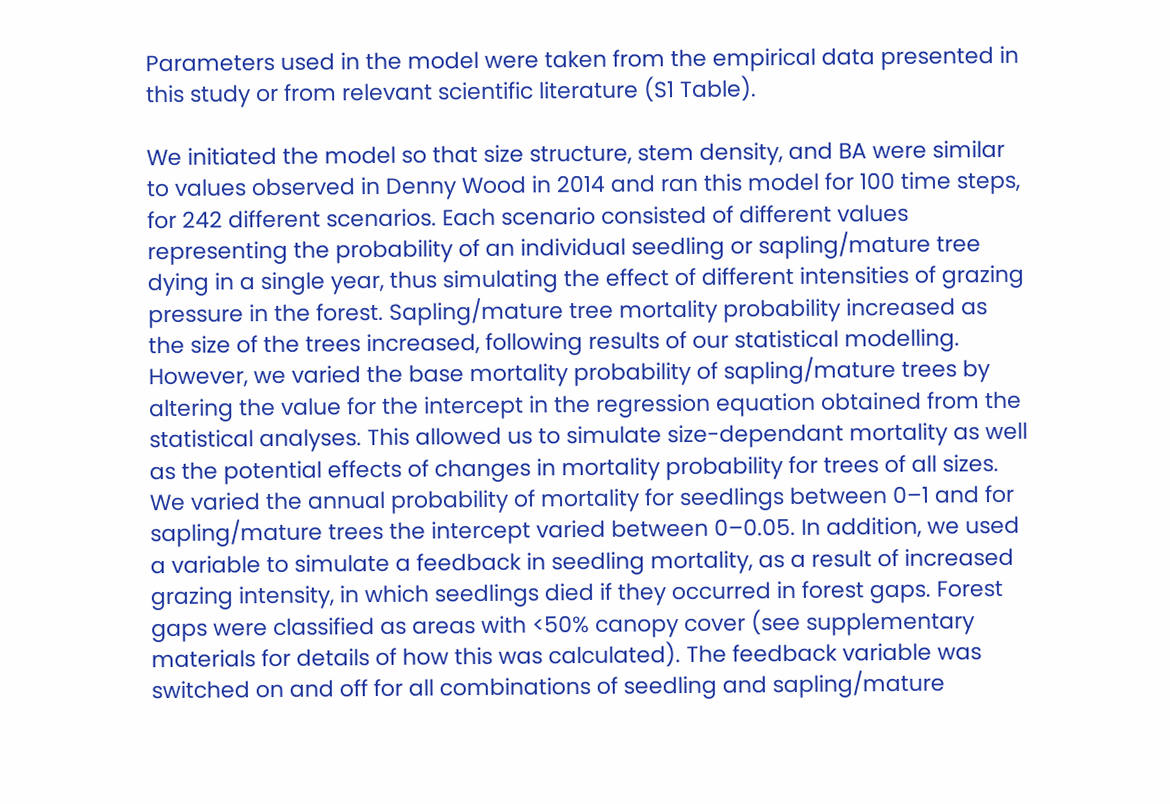Parameters used in the model were taken from the empirical data presented in this study or from relevant scientific literature (S1 Table).

We initiated the model so that size structure, stem density, and BA were similar to values observed in Denny Wood in 2014 and ran this model for 100 time steps, for 242 different scenarios. Each scenario consisted of different values representing the probability of an individual seedling or sapling/mature tree dying in a single year, thus simulating the effect of different intensities of grazing pressure in the forest. Sapling/mature tree mortality probability increased as the size of the trees increased, following results of our statistical modelling. However, we varied the base mortality probability of sapling/mature trees by altering the value for the intercept in the regression equation obtained from the statistical analyses. This allowed us to simulate size-dependant mortality as well as the potential effects of changes in mortality probability for trees of all sizes. We varied the annual probability of mortality for seedlings between 0–1 and for sapling/mature trees the intercept varied between 0–0.05. In addition, we used a variable to simulate a feedback in seedling mortality, as a result of increased grazing intensity, in which seedlings died if they occurred in forest gaps. Forest gaps were classified as areas with <50% canopy cover (see supplementary materials for details of how this was calculated). The feedback variable was switched on and off for all combinations of seedling and sapling/mature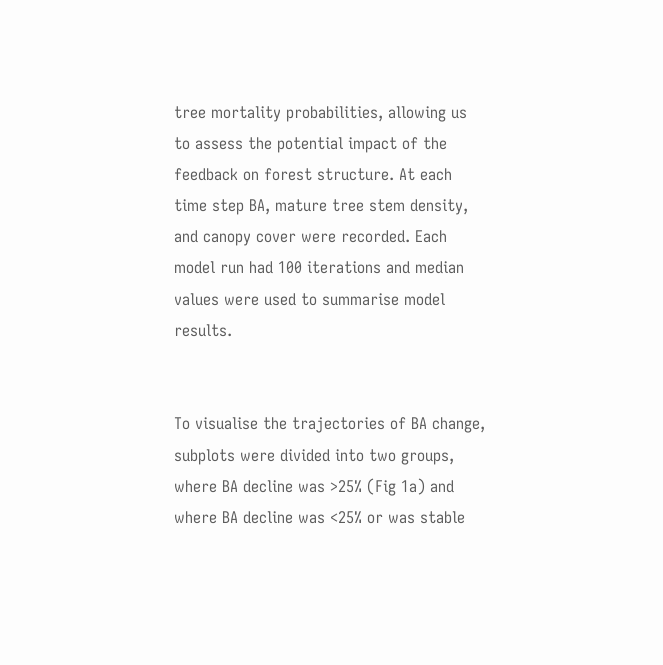tree mortality probabilities, allowing us to assess the potential impact of the feedback on forest structure. At each time step BA, mature tree stem density, and canopy cover were recorded. Each model run had 100 iterations and median values were used to summarise model results.


To visualise the trajectories of BA change, subplots were divided into two groups, where BA decline was >25% (Fig 1a) and where BA decline was <25% or was stable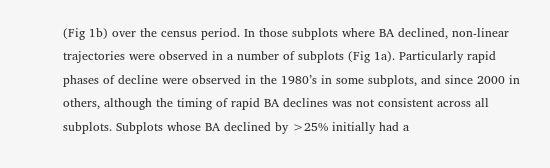(Fig 1b) over the census period. In those subplots where BA declined, non-linear trajectories were observed in a number of subplots (Fig 1a). Particularly rapid phases of decline were observed in the 1980’s in some subplots, and since 2000 in others, although the timing of rapid BA declines was not consistent across all subplots. Subplots whose BA declined by >25% initially had a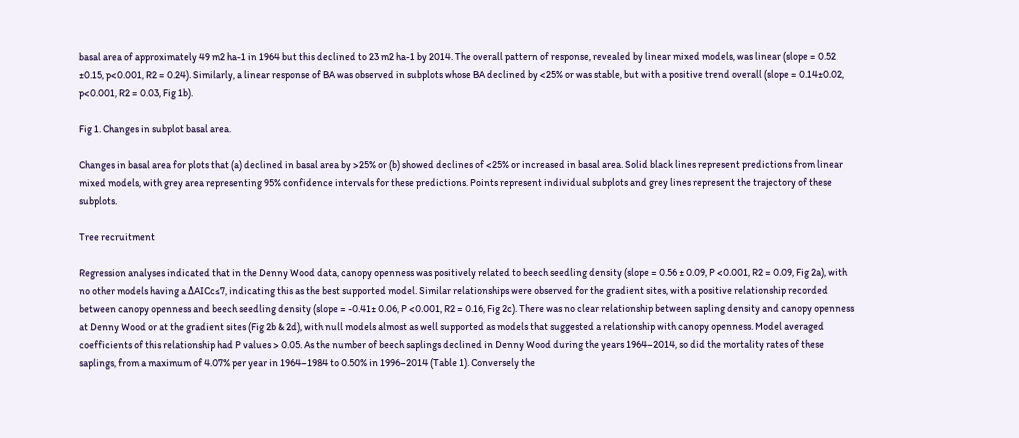basal area of approximately 49 m2 ha-1 in 1964 but this declined to 23 m2 ha-1 by 2014. The overall pattern of response, revealed by linear mixed models, was linear (slope = 0.52 ±0.15, p<0.001, R2 = 0.24). Similarly, a linear response of BA was observed in subplots whose BA declined by <25% or was stable, but with a positive trend overall (slope = 0.14±0.02, p<0.001, R2 = 0.03, Fig 1b).

Fig 1. Changes in subplot basal area.

Changes in basal area for plots that (a) declined in basal area by >25% or (b) showed declines of <25% or increased in basal area. Solid black lines represent predictions from linear mixed models, with grey area representing 95% confidence intervals for these predictions. Points represent individual subplots and grey lines represent the trajectory of these subplots.

Tree recruitment

Regression analyses indicated that in the Denny Wood data, canopy openness was positively related to beech seedling density (slope = 0.56 ± 0.09, P <0.001, R2 = 0.09, Fig 2a), with no other models having a ΔAICc≤7, indicating this as the best supported model. Similar relationships were observed for the gradient sites, with a positive relationship recorded between canopy openness and beech seedling density (slope = -0.41± 0.06, P <0.001, R2 = 0.16, Fig 2c). There was no clear relationship between sapling density and canopy openness at Denny Wood or at the gradient sites (Fig 2b & 2d), with null models almost as well supported as models that suggested a relationship with canopy openness. Model averaged coefficients of this relationship had P values > 0.05. As the number of beech saplings declined in Denny Wood during the years 1964–2014, so did the mortality rates of these saplings, from a maximum of 4.07% per year in 1964–1984 to 0.50% in 1996–2014 (Table 1). Conversely the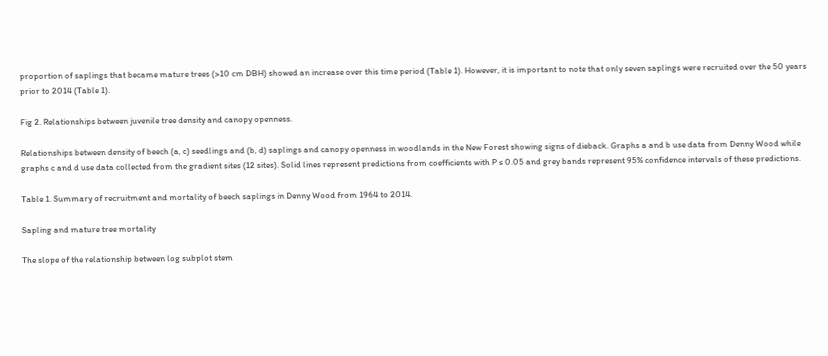proportion of saplings that became mature trees (>10 cm DBH) showed an increase over this time period (Table 1). However, it is important to note that only seven saplings were recruited over the 50 years prior to 2014 (Table 1).

Fig 2. Relationships between juvenile tree density and canopy openness.

Relationships between density of beech (a, c) seedlings and (b, d) saplings and canopy openness in woodlands in the New Forest showing signs of dieback. Graphs a and b use data from Denny Wood while graphs c and d use data collected from the gradient sites (12 sites). Solid lines represent predictions from coefficients with P ≤ 0.05 and grey bands represent 95% confidence intervals of these predictions.

Table 1. Summary of recruitment and mortality of beech saplings in Denny Wood from 1964 to 2014.

Sapling and mature tree mortality

The slope of the relationship between log subplot stem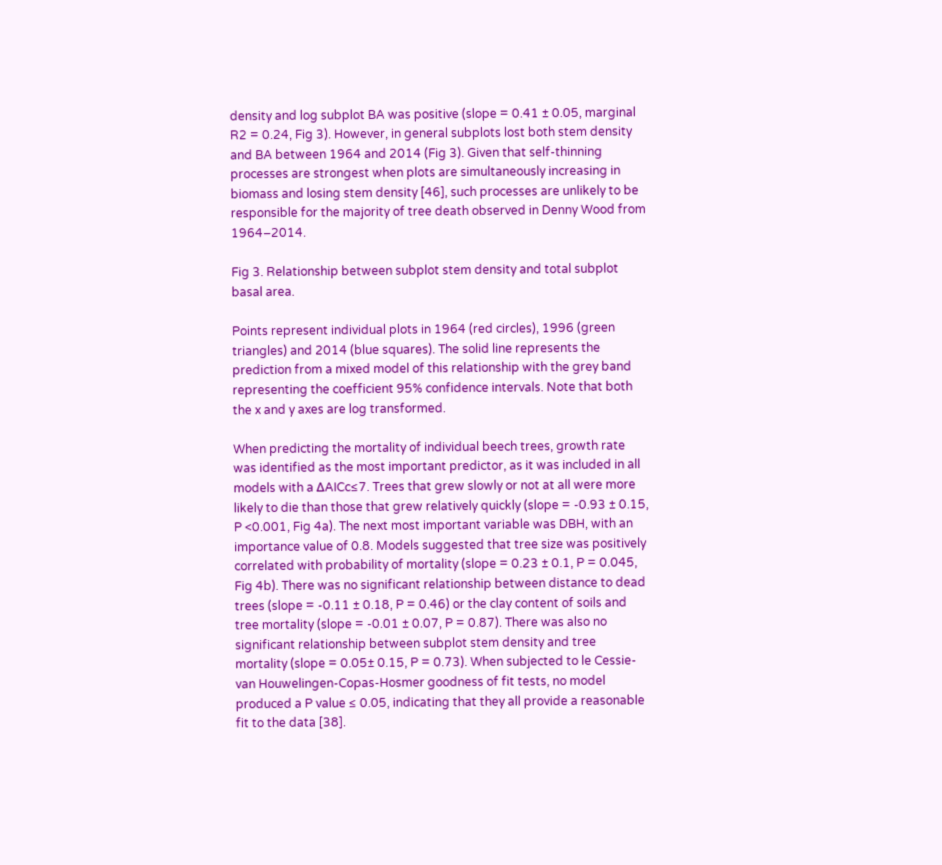density and log subplot BA was positive (slope = 0.41 ± 0.05, marginal R2 = 0.24, Fig 3). However, in general subplots lost both stem density and BA between 1964 and 2014 (Fig 3). Given that self-thinning processes are strongest when plots are simultaneously increasing in biomass and losing stem density [46], such processes are unlikely to be responsible for the majority of tree death observed in Denny Wood from 1964–2014.

Fig 3. Relationship between subplot stem density and total subplot basal area.

Points represent individual plots in 1964 (red circles), 1996 (green triangles) and 2014 (blue squares). The solid line represents the prediction from a mixed model of this relationship with the grey band representing the coefficient 95% confidence intervals. Note that both the x and y axes are log transformed.

When predicting the mortality of individual beech trees, growth rate was identified as the most important predictor, as it was included in all models with a ΔAICc≤7. Trees that grew slowly or not at all were more likely to die than those that grew relatively quickly (slope = -0.93 ± 0.15, P <0.001, Fig 4a). The next most important variable was DBH, with an importance value of 0.8. Models suggested that tree size was positively correlated with probability of mortality (slope = 0.23 ± 0.1, P = 0.045, Fig 4b). There was no significant relationship between distance to dead trees (slope = -0.11 ± 0.18, P = 0.46) or the clay content of soils and tree mortality (slope = -0.01 ± 0.07, P = 0.87). There was also no significant relationship between subplot stem density and tree mortality (slope = 0.05± 0.15, P = 0.73). When subjected to le Cessie-van Houwelingen-Copas-Hosmer goodness of fit tests, no model produced a P value ≤ 0.05, indicating that they all provide a reasonable fit to the data [38].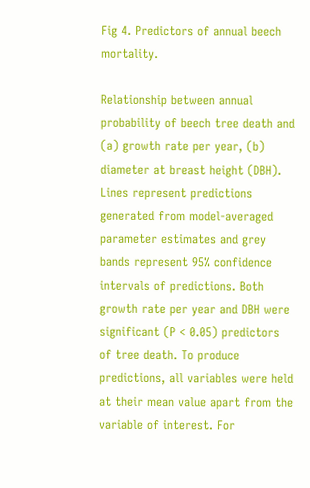Fig 4. Predictors of annual beech mortality.

Relationship between annual probability of beech tree death and (a) growth rate per year, (b) diameter at breast height (DBH). Lines represent predictions generated from model-averaged parameter estimates and grey bands represent 95% confidence intervals of predictions. Both growth rate per year and DBH were significant (P < 0.05) predictors of tree death. To produce predictions, all variables were held at their mean value apart from the variable of interest. For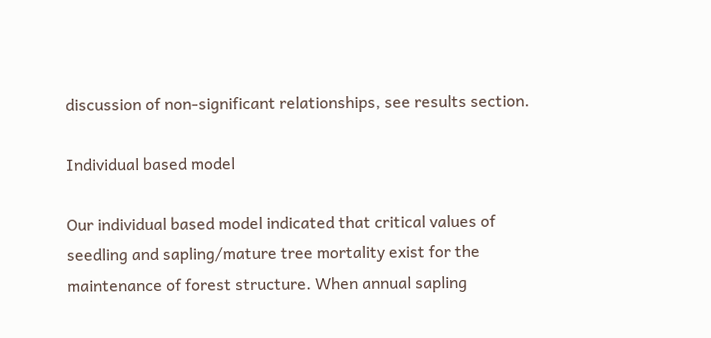discussion of non-significant relationships, see results section.

Individual based model

Our individual based model indicated that critical values of seedling and sapling/mature tree mortality exist for the maintenance of forest structure. When annual sapling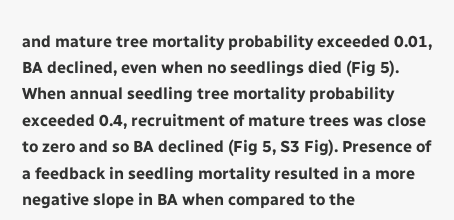and mature tree mortality probability exceeded 0.01, BA declined, even when no seedlings died (Fig 5). When annual seedling tree mortality probability exceeded 0.4, recruitment of mature trees was close to zero and so BA declined (Fig 5, S3 Fig). Presence of a feedback in seedling mortality resulted in a more negative slope in BA when compared to the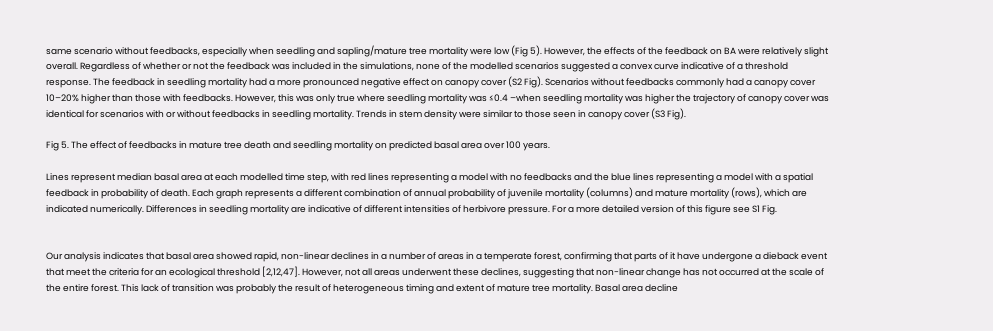same scenario without feedbacks, especially when seedling and sapling/mature tree mortality were low (Fig 5). However, the effects of the feedback on BA were relatively slight overall. Regardless of whether or not the feedback was included in the simulations, none of the modelled scenarios suggested a convex curve indicative of a threshold response. The feedback in seedling mortality had a more pronounced negative effect on canopy cover (S2 Fig). Scenarios without feedbacks commonly had a canopy cover 10–20% higher than those with feedbacks. However, this was only true where seedling mortality was ≤0.4 –when seedling mortality was higher the trajectory of canopy cover was identical for scenarios with or without feedbacks in seedling mortality. Trends in stem density were similar to those seen in canopy cover (S3 Fig).

Fig 5. The effect of feedbacks in mature tree death and seedling mortality on predicted basal area over 100 years.

Lines represent median basal area at each modelled time step, with red lines representing a model with no feedbacks and the blue lines representing a model with a spatial feedback in probability of death. Each graph represents a different combination of annual probability of juvenile mortality (columns) and mature mortality (rows), which are indicated numerically. Differences in seedling mortality are indicative of different intensities of herbivore pressure. For a more detailed version of this figure see S1 Fig.


Our analysis indicates that basal area showed rapid, non-linear declines in a number of areas in a temperate forest, confirming that parts of it have undergone a dieback event that meet the criteria for an ecological threshold [2,12,47]. However, not all areas underwent these declines, suggesting that non-linear change has not occurred at the scale of the entire forest. This lack of transition was probably the result of heterogeneous timing and extent of mature tree mortality. Basal area decline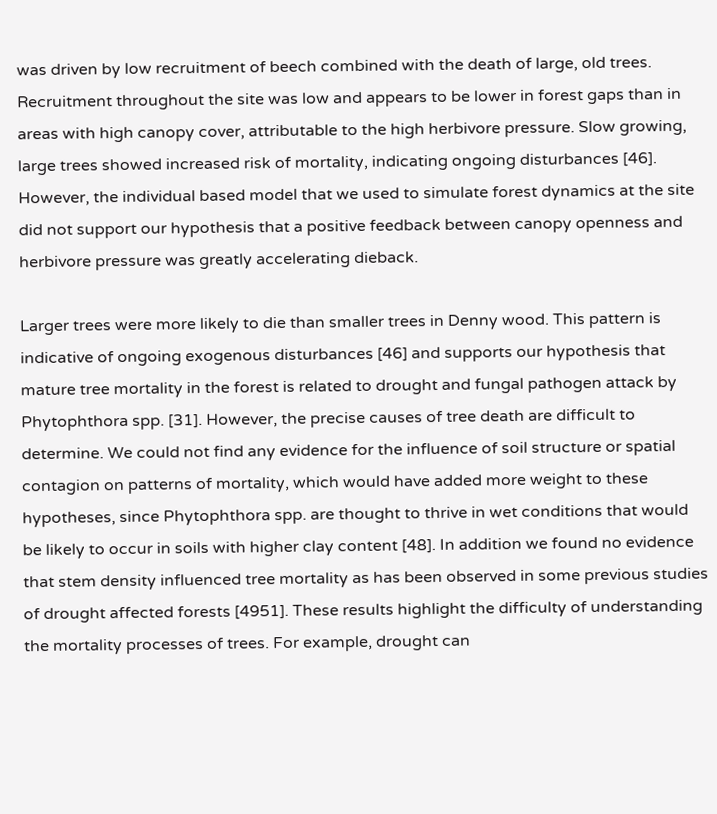was driven by low recruitment of beech combined with the death of large, old trees. Recruitment throughout the site was low and appears to be lower in forest gaps than in areas with high canopy cover, attributable to the high herbivore pressure. Slow growing, large trees showed increased risk of mortality, indicating ongoing disturbances [46]. However, the individual based model that we used to simulate forest dynamics at the site did not support our hypothesis that a positive feedback between canopy openness and herbivore pressure was greatly accelerating dieback.

Larger trees were more likely to die than smaller trees in Denny wood. This pattern is indicative of ongoing exogenous disturbances [46] and supports our hypothesis that mature tree mortality in the forest is related to drought and fungal pathogen attack by Phytophthora spp. [31]. However, the precise causes of tree death are difficult to determine. We could not find any evidence for the influence of soil structure or spatial contagion on patterns of mortality, which would have added more weight to these hypotheses, since Phytophthora spp. are thought to thrive in wet conditions that would be likely to occur in soils with higher clay content [48]. In addition we found no evidence that stem density influenced tree mortality as has been observed in some previous studies of drought affected forests [4951]. These results highlight the difficulty of understanding the mortality processes of trees. For example, drought can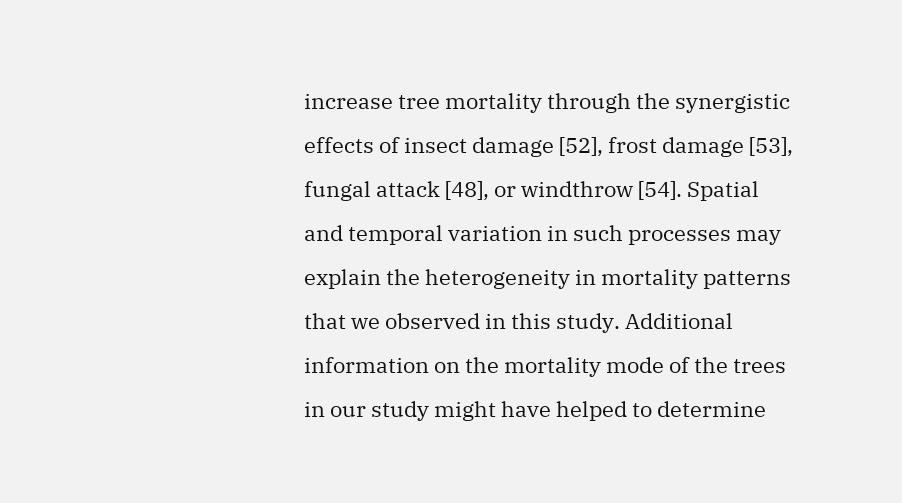increase tree mortality through the synergistic effects of insect damage [52], frost damage [53], fungal attack [48], or windthrow [54]. Spatial and temporal variation in such processes may explain the heterogeneity in mortality patterns that we observed in this study. Additional information on the mortality mode of the trees in our study might have helped to determine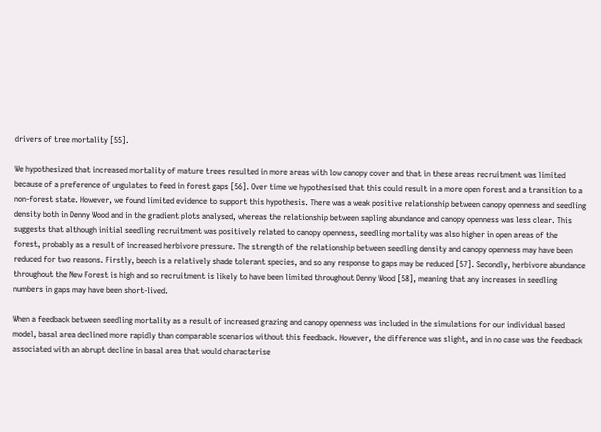drivers of tree mortality [55].

We hypothesized that increased mortality of mature trees resulted in more areas with low canopy cover and that in these areas recruitment was limited because of a preference of ungulates to feed in forest gaps [56]. Over time we hypothesised that this could result in a more open forest and a transition to a non-forest state. However, we found limited evidence to support this hypothesis. There was a weak positive relationship between canopy openness and seedling density both in Denny Wood and in the gradient plots analysed, whereas the relationship between sapling abundance and canopy openness was less clear. This suggests that although initial seedling recruitment was positively related to canopy openness, seedling mortality was also higher in open areas of the forest, probably as a result of increased herbivore pressure. The strength of the relationship between seedling density and canopy openness may have been reduced for two reasons. Firstly, beech is a relatively shade tolerant species, and so any response to gaps may be reduced [57]. Secondly, herbivore abundance throughout the New Forest is high and so recruitment is likely to have been limited throughout Denny Wood [58], meaning that any increases in seedling numbers in gaps may have been short-lived.

When a feedback between seedling mortality as a result of increased grazing and canopy openness was included in the simulations for our individual based model, basal area declined more rapidly than comparable scenarios without this feedback. However, the difference was slight, and in no case was the feedback associated with an abrupt decline in basal area that would characterise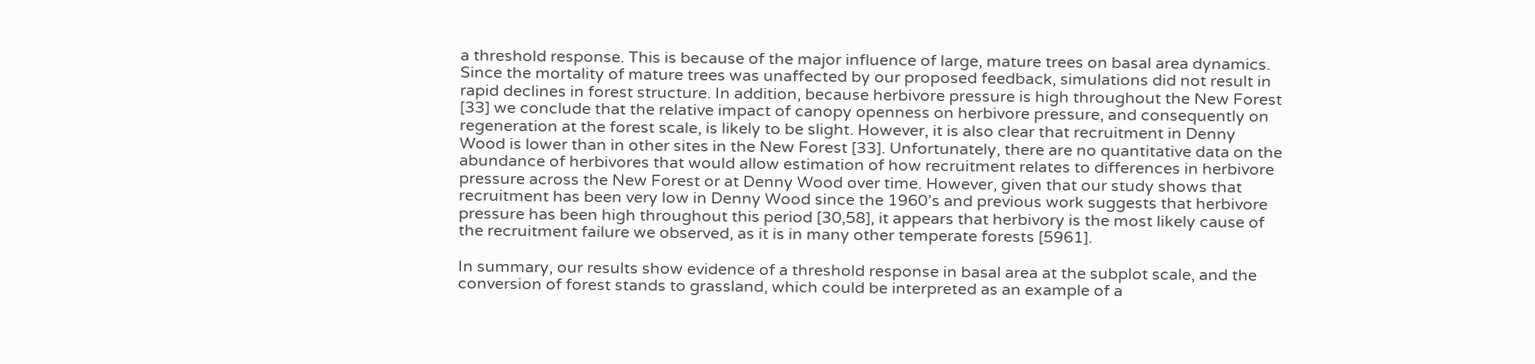a threshold response. This is because of the major influence of large, mature trees on basal area dynamics. Since the mortality of mature trees was unaffected by our proposed feedback, simulations did not result in rapid declines in forest structure. In addition, because herbivore pressure is high throughout the New Forest [33] we conclude that the relative impact of canopy openness on herbivore pressure, and consequently on regeneration at the forest scale, is likely to be slight. However, it is also clear that recruitment in Denny Wood is lower than in other sites in the New Forest [33]. Unfortunately, there are no quantitative data on the abundance of herbivores that would allow estimation of how recruitment relates to differences in herbivore pressure across the New Forest or at Denny Wood over time. However, given that our study shows that recruitment has been very low in Denny Wood since the 1960’s and previous work suggests that herbivore pressure has been high throughout this period [30,58], it appears that herbivory is the most likely cause of the recruitment failure we observed, as it is in many other temperate forests [5961].

In summary, our results show evidence of a threshold response in basal area at the subplot scale, and the conversion of forest stands to grassland, which could be interpreted as an example of a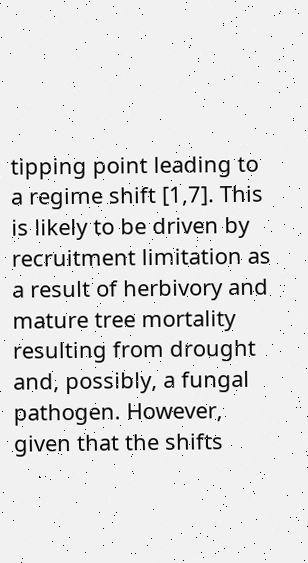tipping point leading to a regime shift [1,7]. This is likely to be driven by recruitment limitation as a result of herbivory and mature tree mortality resulting from drought and, possibly, a fungal pathogen. However, given that the shifts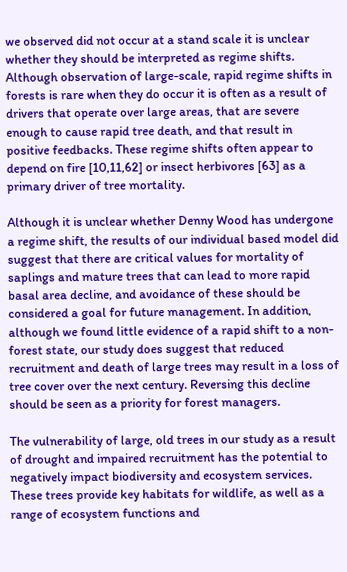we observed did not occur at a stand scale it is unclear whether they should be interpreted as regime shifts. Although observation of large-scale, rapid regime shifts in forests is rare when they do occur it is often as a result of drivers that operate over large areas, that are severe enough to cause rapid tree death, and that result in positive feedbacks. These regime shifts often appear to depend on fire [10,11,62] or insect herbivores [63] as a primary driver of tree mortality.

Although it is unclear whether Denny Wood has undergone a regime shift, the results of our individual based model did suggest that there are critical values for mortality of saplings and mature trees that can lead to more rapid basal area decline, and avoidance of these should be considered a goal for future management. In addition, although we found little evidence of a rapid shift to a non-forest state, our study does suggest that reduced recruitment and death of large trees may result in a loss of tree cover over the next century. Reversing this decline should be seen as a priority for forest managers.

The vulnerability of large, old trees in our study as a result of drought and impaired recruitment has the potential to negatively impact biodiversity and ecosystem services. These trees provide key habitats for wildlife, as well as a range of ecosystem functions and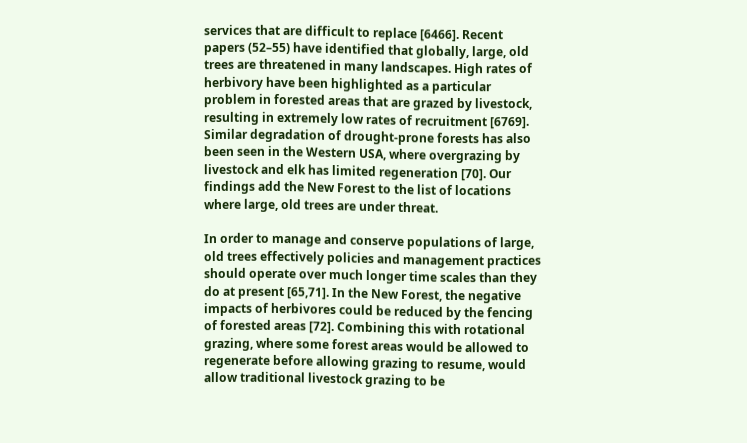services that are difficult to replace [6466]. Recent papers (52–55) have identified that globally, large, old trees are threatened in many landscapes. High rates of herbivory have been highlighted as a particular problem in forested areas that are grazed by livestock, resulting in extremely low rates of recruitment [6769]. Similar degradation of drought-prone forests has also been seen in the Western USA, where overgrazing by livestock and elk has limited regeneration [70]. Our findings add the New Forest to the list of locations where large, old trees are under threat.

In order to manage and conserve populations of large, old trees effectively policies and management practices should operate over much longer time scales than they do at present [65,71]. In the New Forest, the negative impacts of herbivores could be reduced by the fencing of forested areas [72]. Combining this with rotational grazing, where some forest areas would be allowed to regenerate before allowing grazing to resume, would allow traditional livestock grazing to be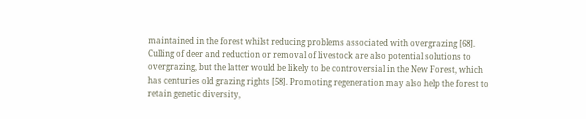maintained in the forest whilst reducing problems associated with overgrazing [68]. Culling of deer and reduction or removal of livestock are also potential solutions to overgrazing, but the latter would be likely to be controversial in the New Forest, which has centuries old grazing rights [58]. Promoting regeneration may also help the forest to retain genetic diversity,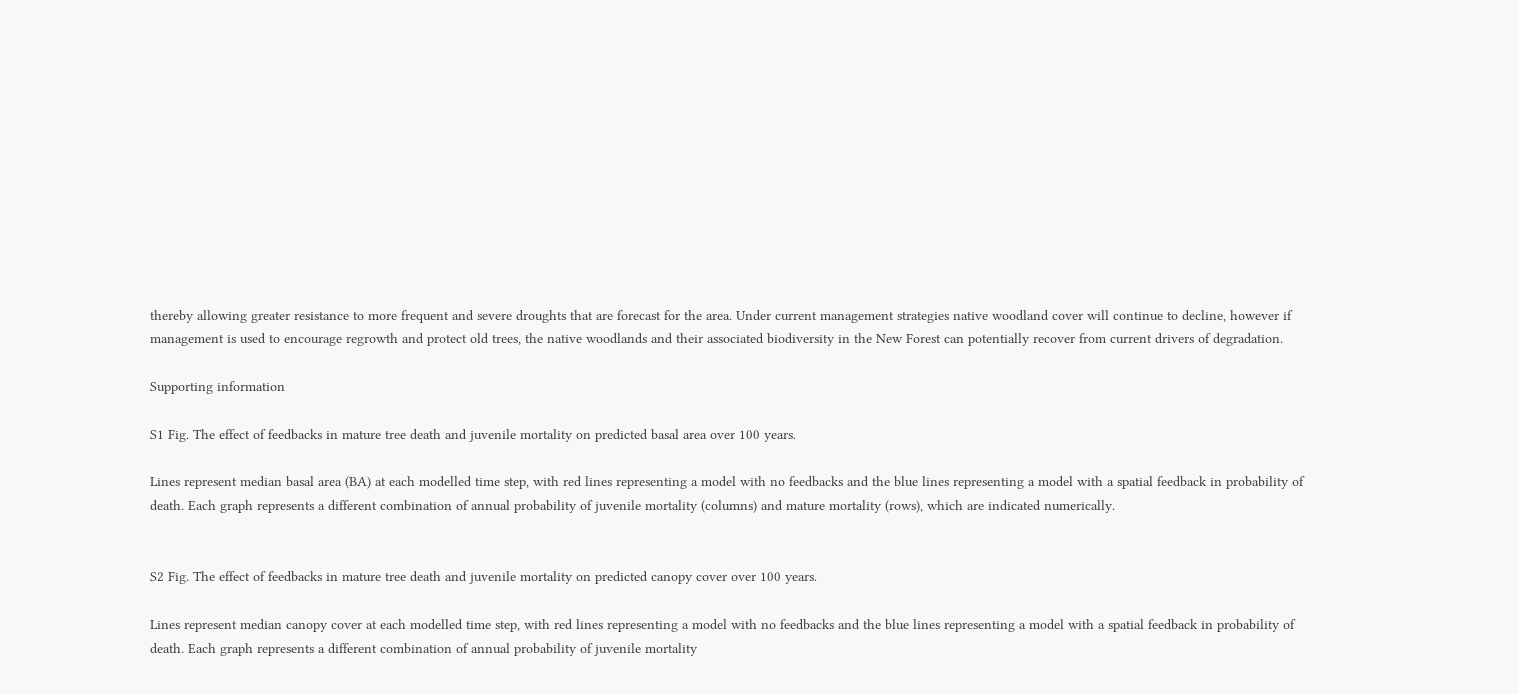thereby allowing greater resistance to more frequent and severe droughts that are forecast for the area. Under current management strategies native woodland cover will continue to decline, however if management is used to encourage regrowth and protect old trees, the native woodlands and their associated biodiversity in the New Forest can potentially recover from current drivers of degradation.

Supporting information

S1 Fig. The effect of feedbacks in mature tree death and juvenile mortality on predicted basal area over 100 years.

Lines represent median basal area (BA) at each modelled time step, with red lines representing a model with no feedbacks and the blue lines representing a model with a spatial feedback in probability of death. Each graph represents a different combination of annual probability of juvenile mortality (columns) and mature mortality (rows), which are indicated numerically.


S2 Fig. The effect of feedbacks in mature tree death and juvenile mortality on predicted canopy cover over 100 years.

Lines represent median canopy cover at each modelled time step, with red lines representing a model with no feedbacks and the blue lines representing a model with a spatial feedback in probability of death. Each graph represents a different combination of annual probability of juvenile mortality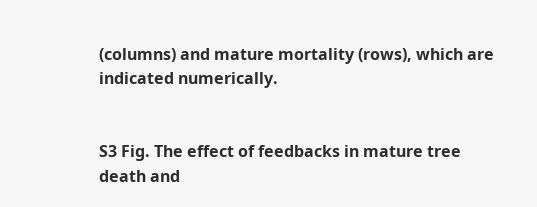(columns) and mature mortality (rows), which are indicated numerically.


S3 Fig. The effect of feedbacks in mature tree death and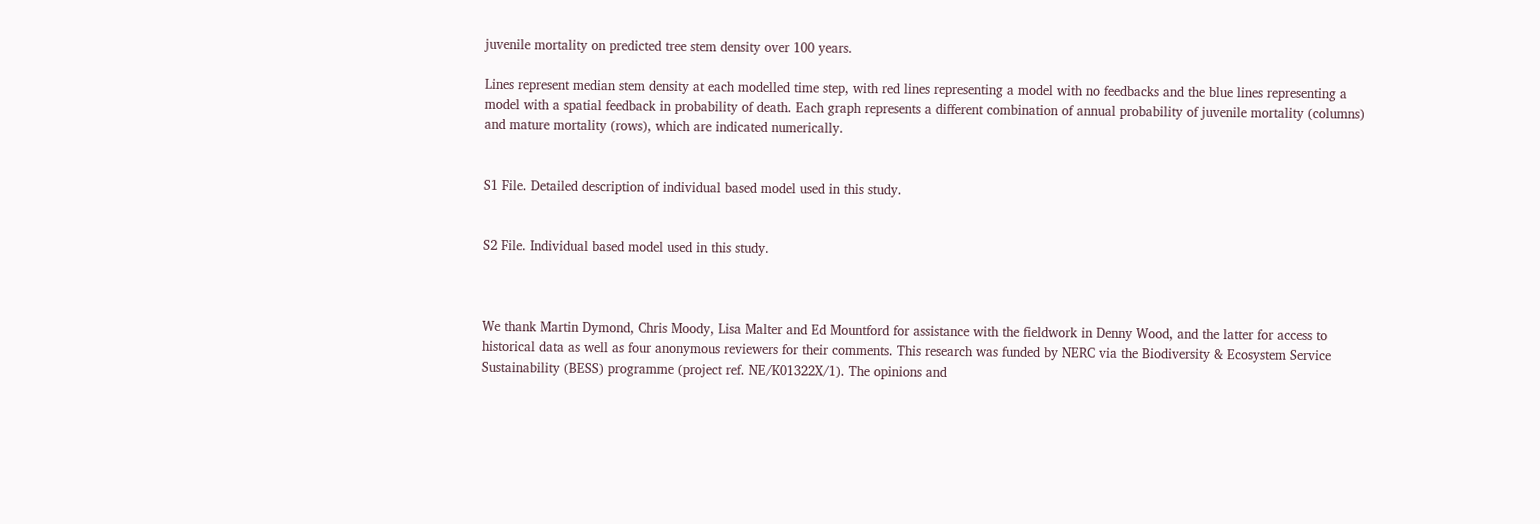juvenile mortality on predicted tree stem density over 100 years.

Lines represent median stem density at each modelled time step, with red lines representing a model with no feedbacks and the blue lines representing a model with a spatial feedback in probability of death. Each graph represents a different combination of annual probability of juvenile mortality (columns) and mature mortality (rows), which are indicated numerically.


S1 File. Detailed description of individual based model used in this study.


S2 File. Individual based model used in this study.



We thank Martin Dymond, Chris Moody, Lisa Malter and Ed Mountford for assistance with the fieldwork in Denny Wood, and the latter for access to historical data as well as four anonymous reviewers for their comments. This research was funded by NERC via the Biodiversity & Ecosystem Service Sustainability (BESS) programme (project ref. NE/K01322X/1). The opinions and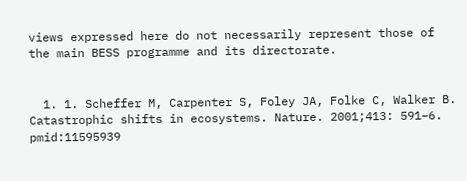views expressed here do not necessarily represent those of the main BESS programme and its directorate.


  1. 1. Scheffer M, Carpenter S, Foley JA, Folke C, Walker B. Catastrophic shifts in ecosystems. Nature. 2001;413: 591–6. pmid:11595939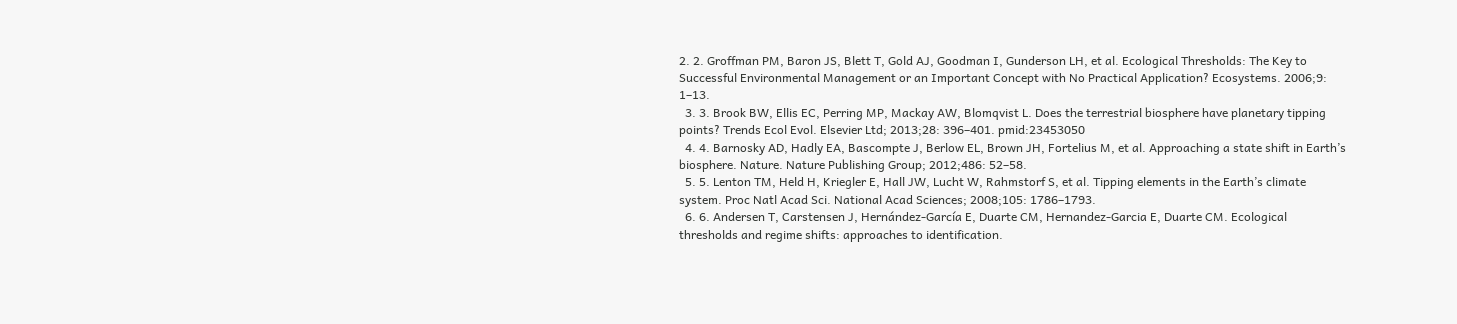2. 2. Groffman PM, Baron JS, Blett T, Gold AJ, Goodman I, Gunderson LH, et al. Ecological Thresholds: The Key to Successful Environmental Management or an Important Concept with No Practical Application? Ecosystems. 2006;9: 1–13.
  3. 3. Brook BW, Ellis EC, Perring MP, Mackay AW, Blomqvist L. Does the terrestrial biosphere have planetary tipping points? Trends Ecol Evol. Elsevier Ltd; 2013;28: 396–401. pmid:23453050
  4. 4. Barnosky AD, Hadly EA, Bascompte J, Berlow EL, Brown JH, Fortelius M, et al. Approaching a state shift in Earth’s biosphere. Nature. Nature Publishing Group; 2012;486: 52–58.
  5. 5. Lenton TM, Held H, Kriegler E, Hall JW, Lucht W, Rahmstorf S, et al. Tipping elements in the Earth’s climate system. Proc Natl Acad Sci. National Acad Sciences; 2008;105: 1786–1793.
  6. 6. Andersen T, Carstensen J, Hernández-García E, Duarte CM, Hernandez-Garcia E, Duarte CM. Ecological thresholds and regime shifts: approaches to identification.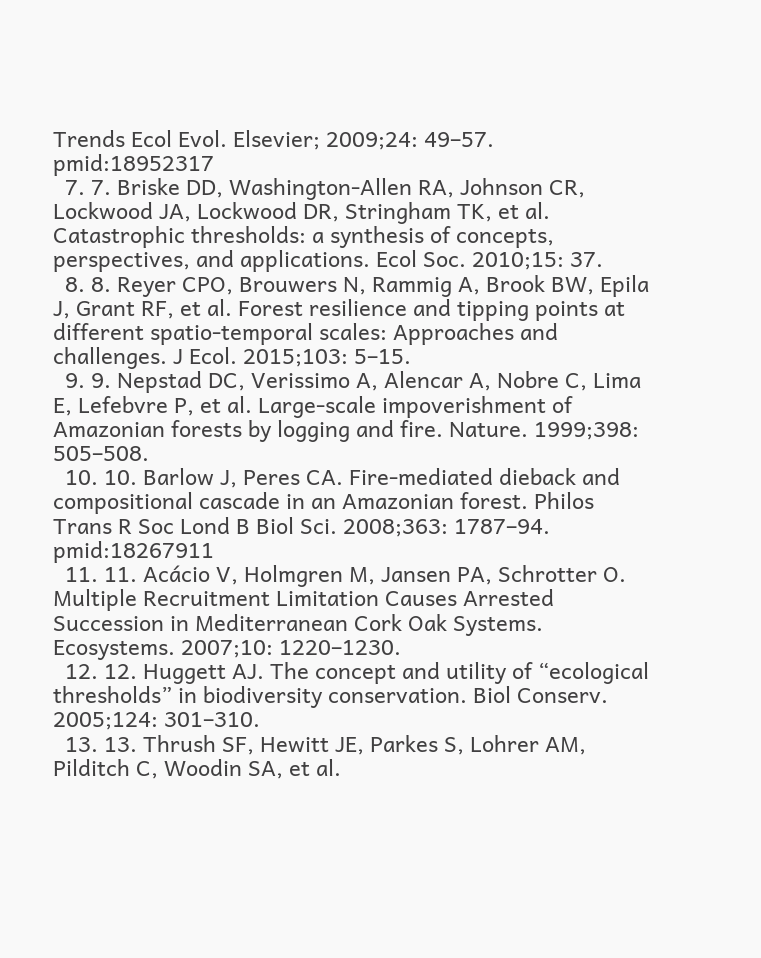Trends Ecol Evol. Elsevier; 2009;24: 49–57. pmid:18952317
  7. 7. Briske DD, Washington-Allen RA, Johnson CR, Lockwood JA, Lockwood DR, Stringham TK, et al. Catastrophic thresholds: a synthesis of concepts, perspectives, and applications. Ecol Soc. 2010;15: 37.
  8. 8. Reyer CPO, Brouwers N, Rammig A, Brook BW, Epila J, Grant RF, et al. Forest resilience and tipping points at different spatio-temporal scales: Approaches and challenges. J Ecol. 2015;103: 5–15.
  9. 9. Nepstad DC, Verissimo A, Alencar A, Nobre C, Lima E, Lefebvre P, et al. Large-scale impoverishment of Amazonian forests by logging and fire. Nature. 1999;398: 505–508.
  10. 10. Barlow J, Peres CA. Fire-mediated dieback and compositional cascade in an Amazonian forest. Philos Trans R Soc Lond B Biol Sci. 2008;363: 1787–94. pmid:18267911
  11. 11. Acácio V, Holmgren M, Jansen PA, Schrotter O. Multiple Recruitment Limitation Causes Arrested Succession in Mediterranean Cork Oak Systems. Ecosystems. 2007;10: 1220–1230.
  12. 12. Huggett AJ. The concept and utility of “ecological thresholds” in biodiversity conservation. Biol Conserv. 2005;124: 301–310.
  13. 13. Thrush SF, Hewitt JE, Parkes S, Lohrer AM, Pilditch C, Woodin SA, et al.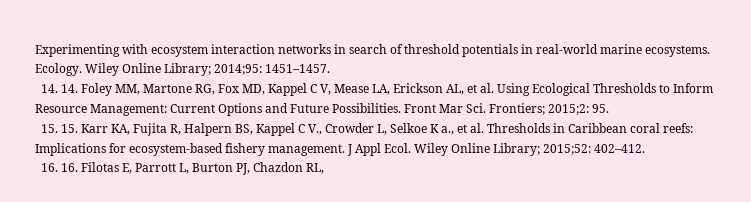Experimenting with ecosystem interaction networks in search of threshold potentials in real-world marine ecosystems. Ecology. Wiley Online Library; 2014;95: 1451–1457.
  14. 14. Foley MM, Martone RG, Fox MD, Kappel C V, Mease LA, Erickson AL, et al. Using Ecological Thresholds to Inform Resource Management: Current Options and Future Possibilities. Front Mar Sci. Frontiers; 2015;2: 95.
  15. 15. Karr KA, Fujita R, Halpern BS, Kappel C V., Crowder L, Selkoe K a., et al. Thresholds in Caribbean coral reefs: Implications for ecosystem-based fishery management. J Appl Ecol. Wiley Online Library; 2015;52: 402–412.
  16. 16. Filotas E, Parrott L, Burton PJ, Chazdon RL,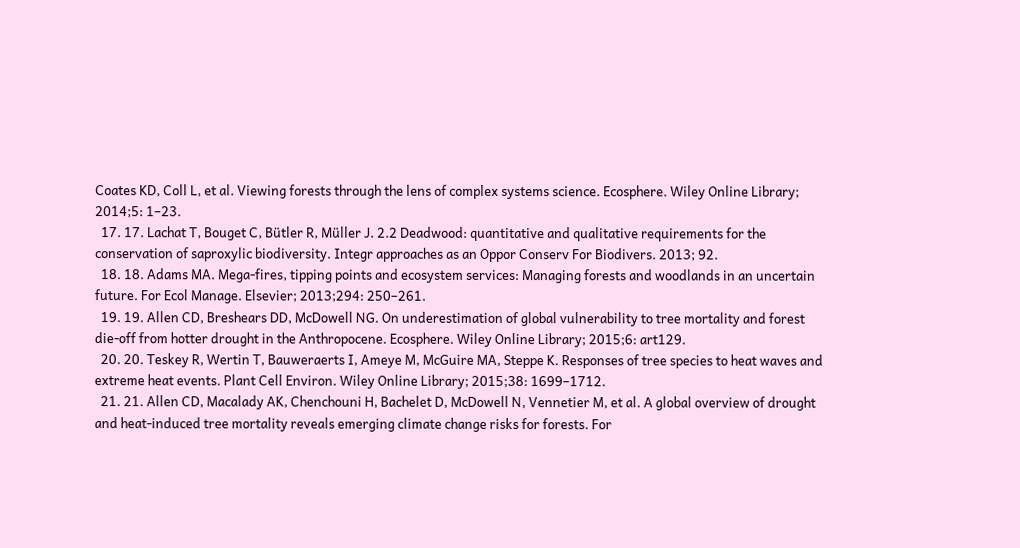Coates KD, Coll L, et al. Viewing forests through the lens of complex systems science. Ecosphere. Wiley Online Library; 2014;5: 1–23.
  17. 17. Lachat T, Bouget C, Bütler R, Müller J. 2.2 Deadwood: quantitative and qualitative requirements for the conservation of saproxylic biodiversity. Integr approaches as an Oppor Conserv For Biodivers. 2013; 92.
  18. 18. Adams MA. Mega-fires, tipping points and ecosystem services: Managing forests and woodlands in an uncertain future. For Ecol Manage. Elsevier; 2013;294: 250–261.
  19. 19. Allen CD, Breshears DD, McDowell NG. On underestimation of global vulnerability to tree mortality and forest die-off from hotter drought in the Anthropocene. Ecosphere. Wiley Online Library; 2015;6: art129.
  20. 20. Teskey R, Wertin T, Bauweraerts I, Ameye M, McGuire MA, Steppe K. Responses of tree species to heat waves and extreme heat events. Plant Cell Environ. Wiley Online Library; 2015;38: 1699–1712.
  21. 21. Allen CD, Macalady AK, Chenchouni H, Bachelet D, McDowell N, Vennetier M, et al. A global overview of drought and heat-induced tree mortality reveals emerging climate change risks for forests. For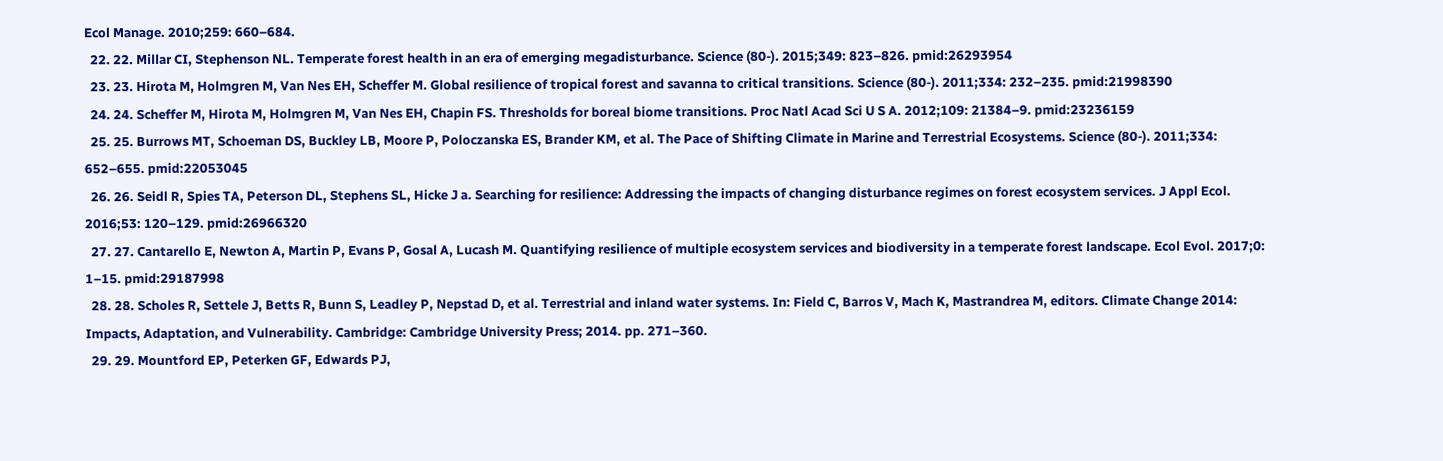Ecol Manage. 2010;259: 660–684.
  22. 22. Millar CI, Stephenson NL. Temperate forest health in an era of emerging megadisturbance. Science (80-). 2015;349: 823–826. pmid:26293954
  23. 23. Hirota M, Holmgren M, Van Nes EH, Scheffer M. Global resilience of tropical forest and savanna to critical transitions. Science (80-). 2011;334: 232–235. pmid:21998390
  24. 24. Scheffer M, Hirota M, Holmgren M, Van Nes EH, Chapin FS. Thresholds for boreal biome transitions. Proc Natl Acad Sci U S A. 2012;109: 21384–9. pmid:23236159
  25. 25. Burrows MT, Schoeman DS, Buckley LB, Moore P, Poloczanska ES, Brander KM, et al. The Pace of Shifting Climate in Marine and Terrestrial Ecosystems. Science (80-). 2011;334: 652–655. pmid:22053045
  26. 26. Seidl R, Spies TA, Peterson DL, Stephens SL, Hicke J a. Searching for resilience: Addressing the impacts of changing disturbance regimes on forest ecosystem services. J Appl Ecol. 2016;53: 120–129. pmid:26966320
  27. 27. Cantarello E, Newton A, Martin P, Evans P, Gosal A, Lucash M. Quantifying resilience of multiple ecosystem services and biodiversity in a temperate forest landscape. Ecol Evol. 2017;0: 1–15. pmid:29187998
  28. 28. Scholes R, Settele J, Betts R, Bunn S, Leadley P, Nepstad D, et al. Terrestrial and inland water systems. In: Field C, Barros V, Mach K, Mastrandrea M, editors. Climate Change 2014: Impacts, Adaptation, and Vulnerability. Cambridge: Cambridge University Press; 2014. pp. 271–360.
  29. 29. Mountford EP, Peterken GF, Edwards PJ,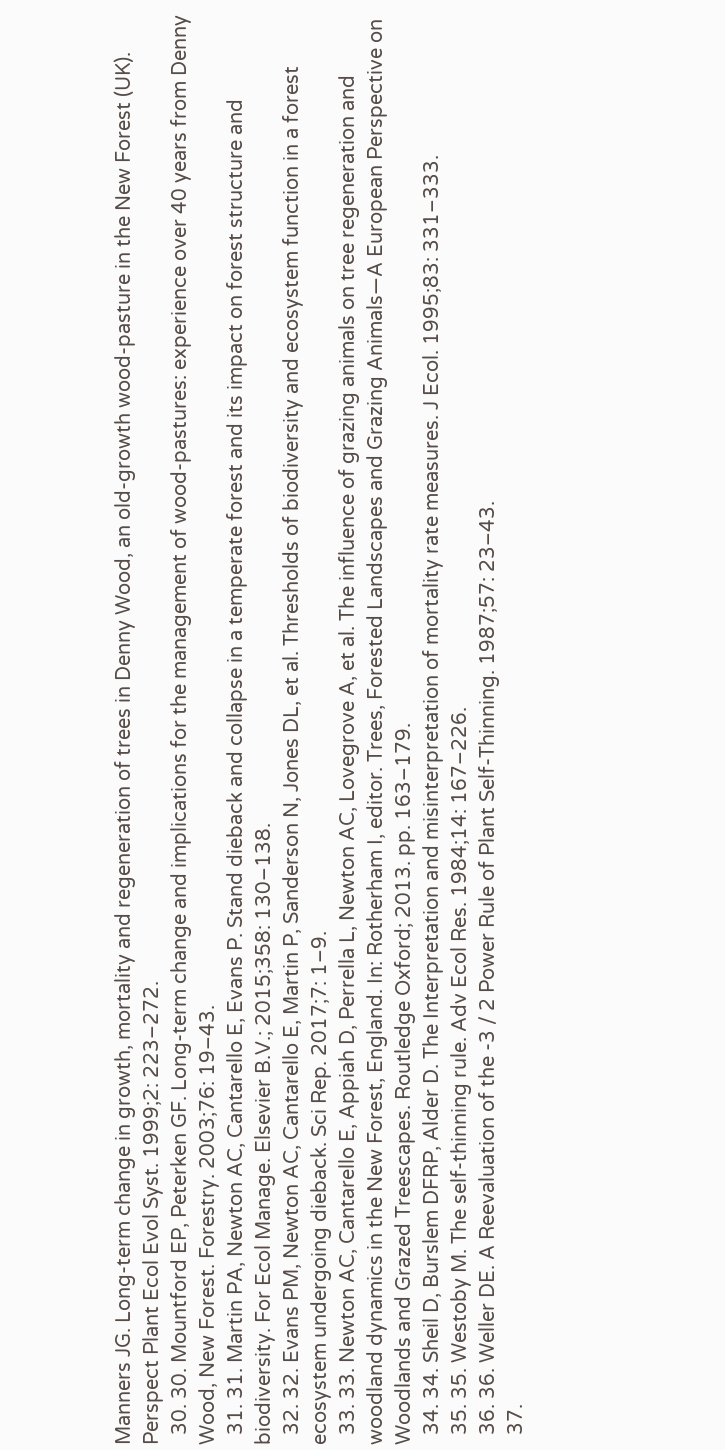Manners JG. Long-term change in growth, mortality and regeneration of trees in Denny Wood, an old-growth wood-pasture in the New Forest (UK). Perspect Plant Ecol Evol Syst. 1999;2: 223–272.
  30. 30. Mountford EP, Peterken GF. Long-term change and implications for the management of wood-pastures: experience over 40 years from Denny Wood, New Forest. Forestry. 2003;76: 19–43.
  31. 31. Martin PA, Newton AC, Cantarello E, Evans P. Stand dieback and collapse in a temperate forest and its impact on forest structure and biodiversity. For Ecol Manage. Elsevier B.V.; 2015;358: 130–138.
  32. 32. Evans PM, Newton AC, Cantarello E, Martin P, Sanderson N, Jones DL, et al. Thresholds of biodiversity and ecosystem function in a forest ecosystem undergoing dieback. Sci Rep. 2017;7: 1–9.
  33. 33. Newton AC, Cantarello E, Appiah D, Perrella L, Newton AC, Lovegrove A, et al. The influence of grazing animals on tree regeneration and woodland dynamics in the New Forest, England. In: Rotherham I, editor. Trees, Forested Landscapes and Grazing Animals—A European Perspective on Woodlands and Grazed Treescapes. Routledge Oxford; 2013. pp. 163–179.
  34. 34. Sheil D, Burslem DFRP, Alder D. The Interpretation and misinterpretation of mortality rate measures. J Ecol. 1995;83: 331–333.
  35. 35. Westoby M. The self-thinning rule. Adv Ecol Res. 1984;14: 167–226.
  36. 36. Weller DE. A Reevaluation of the -3 / 2 Power Rule of Plant Self-Thinning. 1987;57: 23–43.
  37.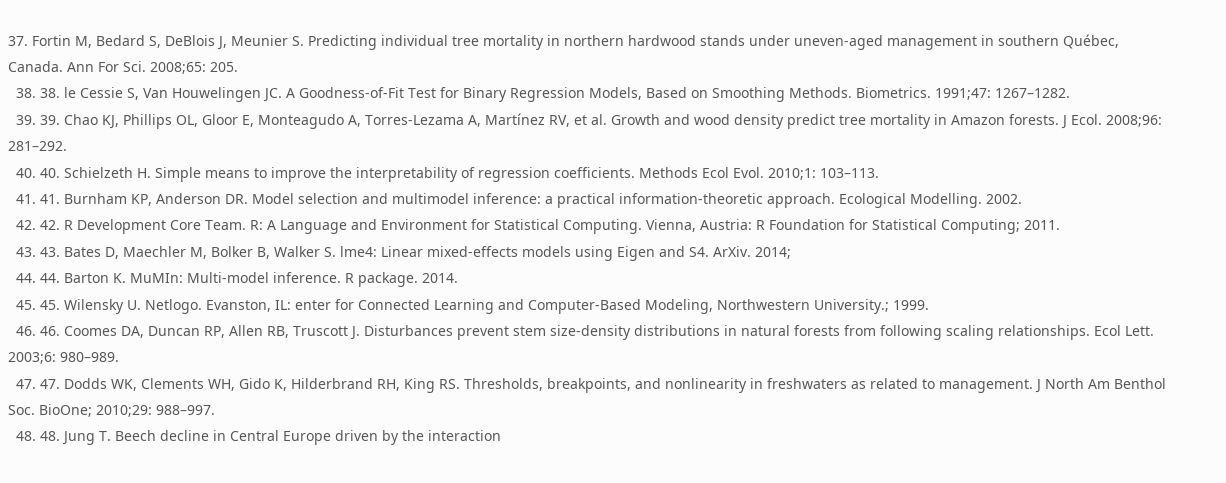37. Fortin M, Bedard S, DeBlois J, Meunier S. Predicting individual tree mortality in northern hardwood stands under uneven-aged management in southern Québec, Canada. Ann For Sci. 2008;65: 205.
  38. 38. le Cessie S, Van Houwelingen JC. A Goodness-of-Fit Test for Binary Regression Models, Based on Smoothing Methods. Biometrics. 1991;47: 1267–1282.
  39. 39. Chao KJ, Phillips OL, Gloor E, Monteagudo A, Torres-Lezama A, Martínez RV, et al. Growth and wood density predict tree mortality in Amazon forests. J Ecol. 2008;96: 281–292.
  40. 40. Schielzeth H. Simple means to improve the interpretability of regression coefficients. Methods Ecol Evol. 2010;1: 103–113.
  41. 41. Burnham KP, Anderson DR. Model selection and multimodel inference: a practical information-theoretic approach. Ecological Modelling. 2002.
  42. 42. R Development Core Team. R: A Language and Environment for Statistical Computing. Vienna, Austria: R Foundation for Statistical Computing; 2011.
  43. 43. Bates D, Maechler M, Bolker B, Walker S. lme4: Linear mixed-effects models using Eigen and S4. ArXiv. 2014;
  44. 44. Barton K. MuMIn: Multi-model inference. R package. 2014.
  45. 45. Wilensky U. Netlogo. Evanston, IL: enter for Connected Learning and Computer-Based Modeling, Northwestern University.; 1999.
  46. 46. Coomes DA, Duncan RP, Allen RB, Truscott J. Disturbances prevent stem size-density distributions in natural forests from following scaling relationships. Ecol Lett. 2003;6: 980–989.
  47. 47. Dodds WK, Clements WH, Gido K, Hilderbrand RH, King RS. Thresholds, breakpoints, and nonlinearity in freshwaters as related to management. J North Am Benthol Soc. BioOne; 2010;29: 988–997.
  48. 48. Jung T. Beech decline in Central Europe driven by the interaction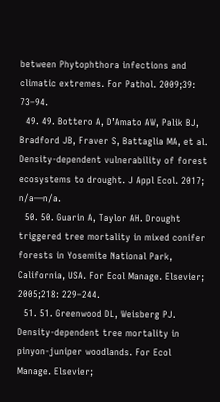between Phytophthora infections and climatic extremes. For Pathol. 2009;39: 73–94.
  49. 49. Bottero A, D’Amato AW, Palik BJ, Bradford JB, Fraver S, Battaglia MA, et al. Density-dependent vulnerability of forest ecosystems to drought. J Appl Ecol. 2017; n/a—n/a.
  50. 50. Guarin A, Taylor AH. Drought triggered tree mortality in mixed conifer forests in Yosemite National Park, California, USA. For Ecol Manage. Elsevier; 2005;218: 229–244.
  51. 51. Greenwood DL, Weisberg PJ. Density-dependent tree mortality in pinyon-juniper woodlands. For Ecol Manage. Elsevier;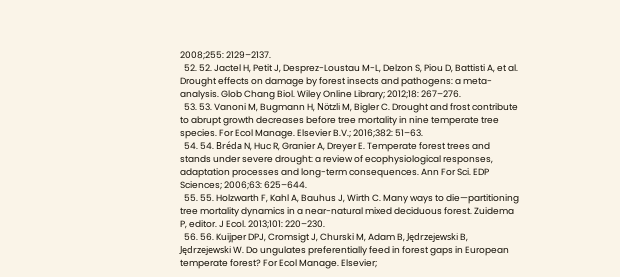2008;255: 2129–2137.
  52. 52. Jactel H, Petit J, Desprez-Loustau M-L, Delzon S, Piou D, Battisti A, et al. Drought effects on damage by forest insects and pathogens: a meta-analysis. Glob Chang Biol. Wiley Online Library; 2012;18: 267–276.
  53. 53. Vanoni M, Bugmann H, Nötzli M, Bigler C. Drought and frost contribute to abrupt growth decreases before tree mortality in nine temperate tree species. For Ecol Manage. Elsevier B.V.; 2016;382: 51–63.
  54. 54. Bréda N, Huc R, Granier A, Dreyer E. Temperate forest trees and stands under severe drought: a review of ecophysiological responses, adaptation processes and long-term consequences. Ann For Sci. EDP Sciences; 2006;63: 625–644.
  55. 55. Holzwarth F, Kahl A, Bauhus J, Wirth C. Many ways to die—partitioning tree mortality dynamics in a near-natural mixed deciduous forest. Zuidema P, editor. J Ecol. 2013;101: 220–230.
  56. 56. Kuijper DPJ, Cromsigt J, Churski M, Adam B, Jędrzejewski B, Jędrzejewski W. Do ungulates preferentially feed in forest gaps in European temperate forest? For Ecol Manage. Elsevier;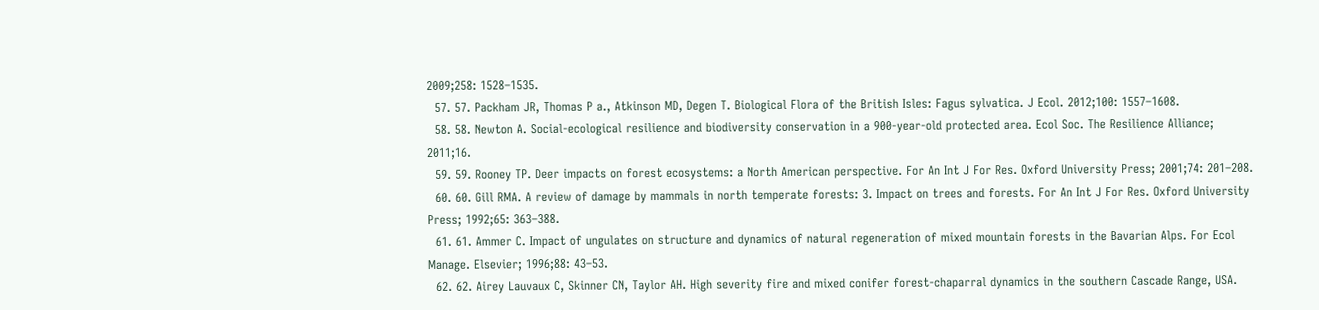2009;258: 1528–1535.
  57. 57. Packham JR, Thomas P a., Atkinson MD, Degen T. Biological Flora of the British Isles: Fagus sylvatica. J Ecol. 2012;100: 1557–1608.
  58. 58. Newton A. Social-ecological resilience and biodiversity conservation in a 900-year-old protected area. Ecol Soc. The Resilience Alliance; 2011;16.
  59. 59. Rooney TP. Deer impacts on forest ecosystems: a North American perspective. For An Int J For Res. Oxford University Press; 2001;74: 201–208.
  60. 60. Gill RMA. A review of damage by mammals in north temperate forests: 3. Impact on trees and forests. For An Int J For Res. Oxford University Press; 1992;65: 363–388.
  61. 61. Ammer C. Impact of ungulates on structure and dynamics of natural regeneration of mixed mountain forests in the Bavarian Alps. For Ecol Manage. Elsevier; 1996;88: 43–53.
  62. 62. Airey Lauvaux C, Skinner CN, Taylor AH. High severity fire and mixed conifer forest-chaparral dynamics in the southern Cascade Range, USA.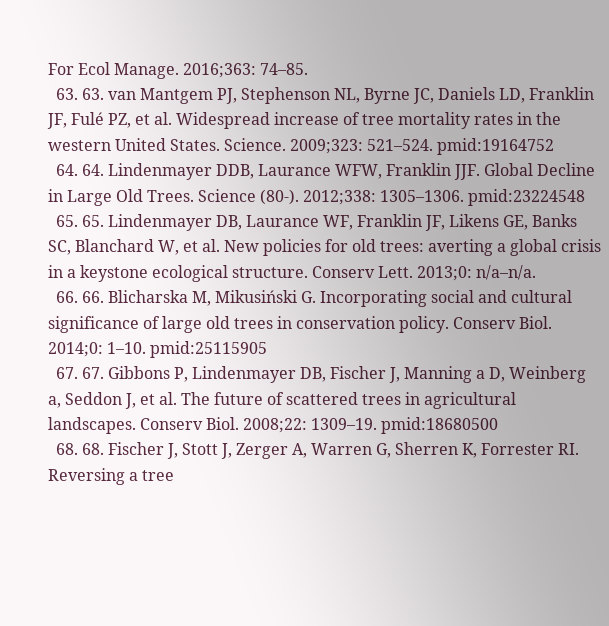For Ecol Manage. 2016;363: 74–85.
  63. 63. van Mantgem PJ, Stephenson NL, Byrne JC, Daniels LD, Franklin JF, Fulé PZ, et al. Widespread increase of tree mortality rates in the western United States. Science. 2009;323: 521–524. pmid:19164752
  64. 64. Lindenmayer DDB, Laurance WFW, Franklin JJF. Global Decline in Large Old Trees. Science (80-). 2012;338: 1305–1306. pmid:23224548
  65. 65. Lindenmayer DB, Laurance WF, Franklin JF, Likens GE, Banks SC, Blanchard W, et al. New policies for old trees: averting a global crisis in a keystone ecological structure. Conserv Lett. 2013;0: n/a–n/a.
  66. 66. Blicharska M, Mikusiński G. Incorporating social and cultural significance of large old trees in conservation policy. Conserv Biol. 2014;0: 1–10. pmid:25115905
  67. 67. Gibbons P, Lindenmayer DB, Fischer J, Manning a D, Weinberg a, Seddon J, et al. The future of scattered trees in agricultural landscapes. Conserv Biol. 2008;22: 1309–19. pmid:18680500
  68. 68. Fischer J, Stott J, Zerger A, Warren G, Sherren K, Forrester RI. Reversing a tree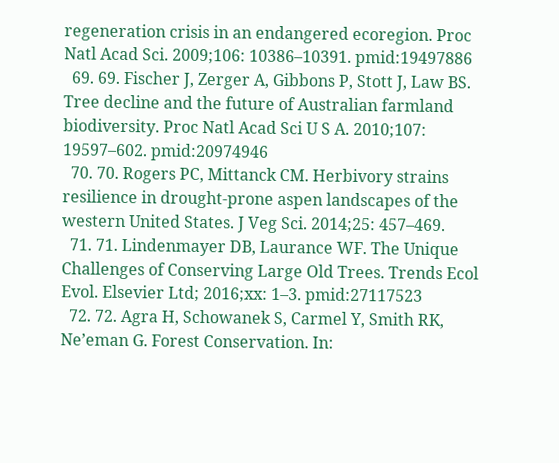regeneration crisis in an endangered ecoregion. Proc Natl Acad Sci. 2009;106: 10386–10391. pmid:19497886
  69. 69. Fischer J, Zerger A, Gibbons P, Stott J, Law BS. Tree decline and the future of Australian farmland biodiversity. Proc Natl Acad Sci U S A. 2010;107: 19597–602. pmid:20974946
  70. 70. Rogers PC, Mittanck CM. Herbivory strains resilience in drought-prone aspen landscapes of the western United States. J Veg Sci. 2014;25: 457–469.
  71. 71. Lindenmayer DB, Laurance WF. The Unique Challenges of Conserving Large Old Trees. Trends Ecol Evol. Elsevier Ltd; 2016;xx: 1–3. pmid:27117523
  72. 72. Agra H, Schowanek S, Carmel Y, Smith RK, Ne’eman G. Forest Conservation. In: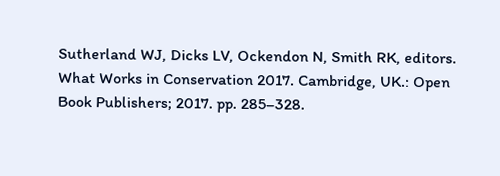Sutherland WJ, Dicks LV, Ockendon N, Smith RK, editors. What Works in Conservation 2017. Cambridge, UK.: Open Book Publishers; 2017. pp. 285–328.